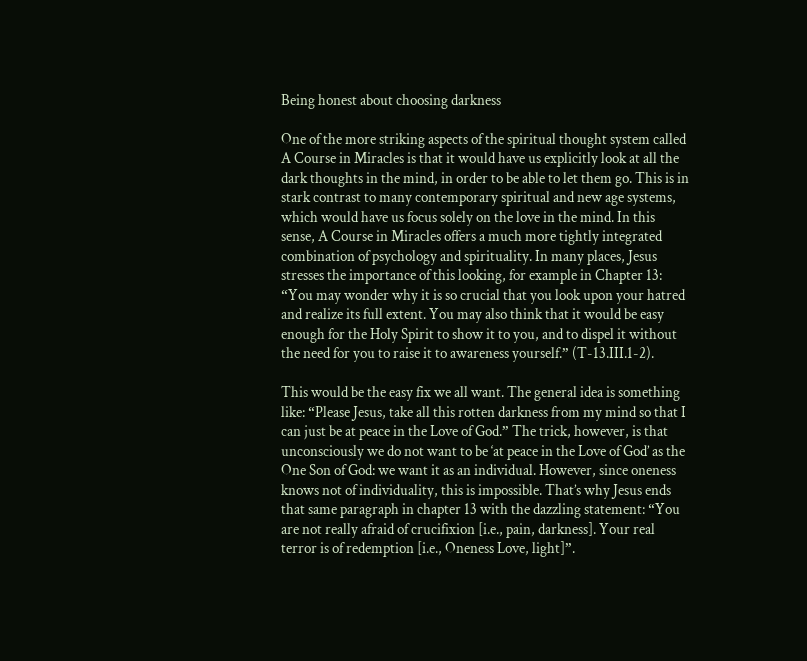Being honest about choosing darkness

One of the more striking aspects of the spiritual thought system called A Course in Miracles is that it would have us explicitly look at all the dark thoughts in the mind, in order to be able to let them go. This is in stark contrast to many contemporary spiritual and new age systems, which would have us focus solely on the love in the mind. In this sense, A Course in Miracles offers a much more tightly integrated combination of psychology and spirituality. In many places, Jesus stresses the importance of this looking, for example in Chapter 13: “You may wonder why it is so crucial that you look upon your hatred and realize its full extent. You may also think that it would be easy enough for the Holy Spirit to show it to you, and to dispel it without the need for you to raise it to awareness yourself.” (T-13.III.1-2).

This would be the easy fix we all want. The general idea is something like: “Please Jesus, take all this rotten darkness from my mind so that I can just be at peace in the Love of God.” The trick, however, is that unconsciously we do not want to be ‘at peace in the Love of God’ as the One Son of God: we want it as an individual. However, since oneness knows not of individuality, this is impossible. That’s why Jesus ends that same paragraph in chapter 13 with the dazzling statement: “You are not really afraid of crucifixion [i.e., pain, darkness]. Your real terror is of redemption [i.e., Oneness Love, light]”.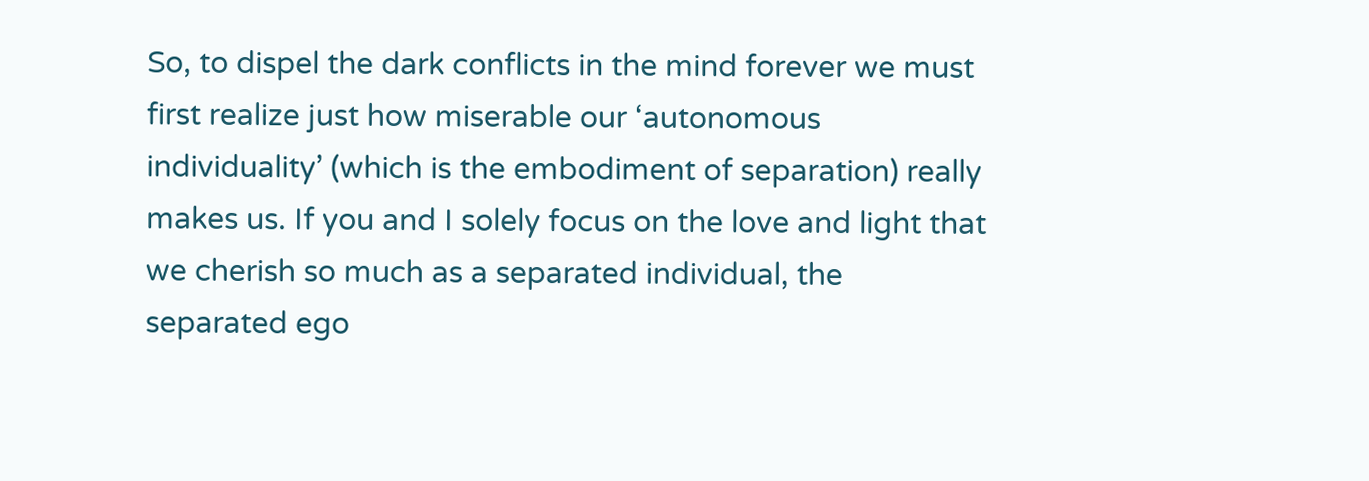So, to dispel the dark conflicts in the mind forever we must first realize just how miserable our ‘autonomous individuality’ (which is the embodiment of separation) really makes us. If you and I solely focus on the love and light that we cherish so much as a separated individual, the separated ego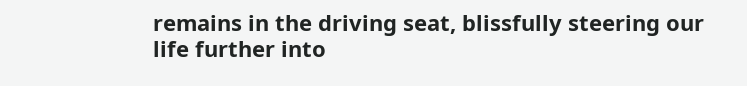remains in the driving seat, blissfully steering our life further into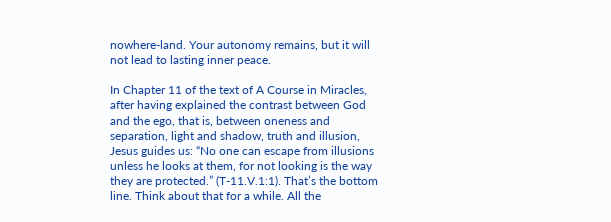nowhere-land. Your autonomy remains, but it will not lead to lasting inner peace.

In Chapter 11 of the text of A Course in Miracles, after having explained the contrast between God and the ego, that is, between oneness and separation, light and shadow, truth and illusion, Jesus guides us: “No one can escape from illusions unless he looks at them, for not looking is the way they are protected.” (T-11.V.1:1). That’s the bottom line. Think about that for a while. All the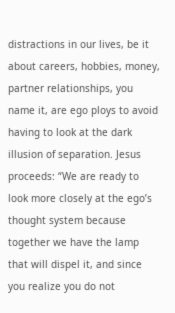distractions in our lives, be it about careers, hobbies, money, partner relationships, you name it, are ego ploys to avoid having to look at the dark illusion of separation. Jesus proceeds: “We are ready to look more closely at the ego’s thought system because together we have the lamp that will dispel it, and since you realize you do not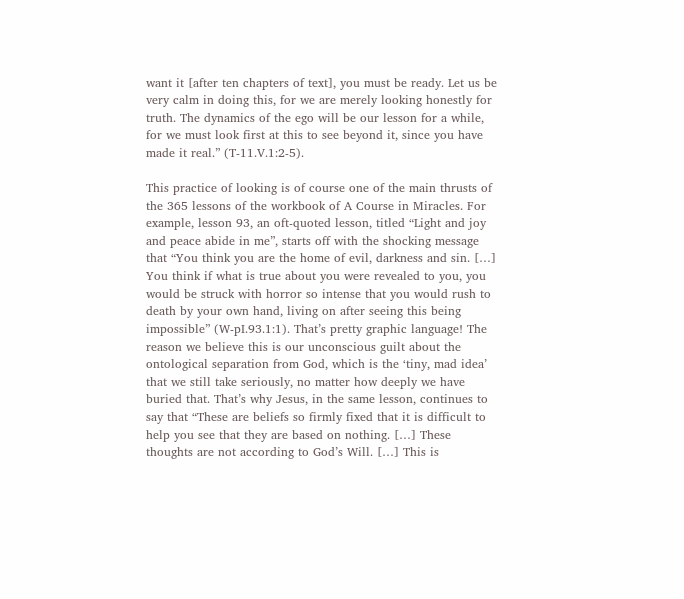want it [after ten chapters of text], you must be ready. Let us be very calm in doing this, for we are merely looking honestly for truth. The dynamics of the ego will be our lesson for a while, for we must look first at this to see beyond it, since you have made it real.” (T-11.V.1:2-5).

This practice of looking is of course one of the main thrusts of the 365 lessons of the workbook of A Course in Miracles. For example, lesson 93, an oft-quoted lesson, titled “Light and joy and peace abide in me”, starts off with the shocking message that “You think you are the home of evil, darkness and sin. […] You think if what is true about you were revealed to you, you would be struck with horror so intense that you would rush to death by your own hand, living on after seeing this being impossible” (W-pI.93.1:1). That’s pretty graphic language! The reason we believe this is our unconscious guilt about the ontological separation from God, which is the ‘tiny, mad idea’ that we still take seriously, no matter how deeply we have buried that. That’s why Jesus, in the same lesson, continues to say that “These are beliefs so firmly fixed that it is difficult to help you see that they are based on nothing. […] These thoughts are not according to God’s Will. […] This is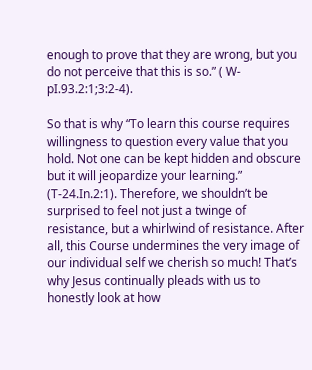enough to prove that they are wrong, but you do not perceive that this is so.” ( W-pI.93.2:1;3:2-4).

So that is why “To learn this course requires willingness to question every value that you hold. Not one can be kept hidden and obscure but it will jeopardize your learning.” (T-24.In.2:1). Therefore, we shouldn’t be surprised to feel not just a twinge of resistance, but a whirlwind of resistance. After all, this Course undermines the very image of our individual self we cherish so much! That’s why Jesus continually pleads with us to honestly look at how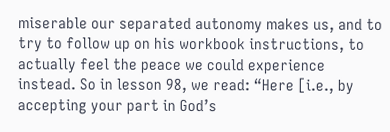miserable our separated autonomy makes us, and to try to follow up on his workbook instructions, to actually feel the peace we could experience instead. So in lesson 98, we read: “Here [i.e., by accepting your part in God’s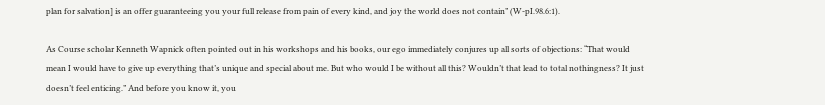plan for salvation] is an offer guaranteeing you your full release from pain of every kind, and joy the world does not contain” (W-pI.98.6:1).

As Course scholar Kenneth Wapnick often pointed out in his workshops and his books, our ego immediately conjures up all sorts of objections: “That would mean I would have to give up everything that’s unique and special about me. But who would I be without all this? Wouldn’t that lead to total nothingness? It just doesn’t feel enticing.” And before you know it, you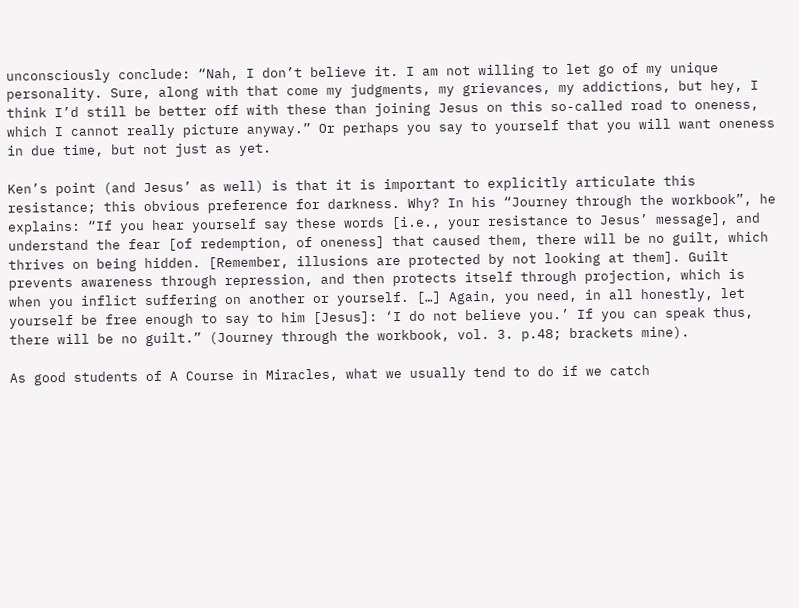unconsciously conclude: “Nah, I don’t believe it. I am not willing to let go of my unique personality. Sure, along with that come my judgments, my grievances, my addictions, but hey, I think I’d still be better off with these than joining Jesus on this so-called road to oneness, which I cannot really picture anyway.” Or perhaps you say to yourself that you will want oneness in due time, but not just as yet.

Ken’s point (and Jesus’ as well) is that it is important to explicitly articulate this resistance; this obvious preference for darkness. Why? In his “Journey through the workbook”, he explains: “If you hear yourself say these words [i.e., your resistance to Jesus’ message], and understand the fear [of redemption, of oneness] that caused them, there will be no guilt, which thrives on being hidden. [Remember, illusions are protected by not looking at them]. Guilt prevents awareness through repression, and then protects itself through projection, which is when you inflict suffering on another or yourself. […] Again, you need, in all honestly, let yourself be free enough to say to him [Jesus]: ‘I do not believe you.’ If you can speak thus, there will be no guilt.” (Journey through the workbook, vol. 3. p.48; brackets mine).

As good students of A Course in Miracles, what we usually tend to do if we catch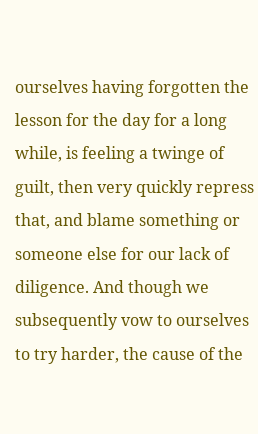ourselves having forgotten the lesson for the day for a long while, is feeling a twinge of guilt, then very quickly repress that, and blame something or someone else for our lack of diligence. And though we subsequently vow to ourselves to try harder, the cause of the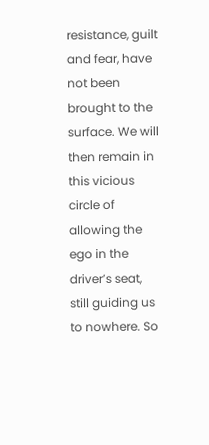resistance, guilt and fear, have not been brought to the surface. We will then remain in this vicious circle of allowing the ego in the driver’s seat, still guiding us to nowhere. So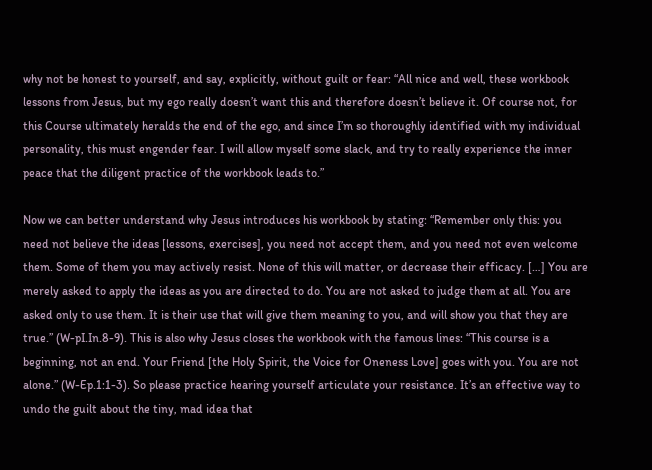why not be honest to yourself, and say, explicitly, without guilt or fear: “All nice and well, these workbook lessons from Jesus, but my ego really doesn’t want this and therefore doesn’t believe it. Of course not, for this Course ultimately heralds the end of the ego, and since I’m so thoroughly identified with my individual personality, this must engender fear. I will allow myself some slack, and try to really experience the inner peace that the diligent practice of the workbook leads to.”

Now we can better understand why Jesus introduces his workbook by stating: “Remember only this: you need not believe the ideas [lessons, exercises], you need not accept them, and you need not even welcome them. Some of them you may actively resist. None of this will matter, or decrease their efficacy. […] You are merely asked to apply the ideas as you are directed to do. You are not asked to judge them at all. You are asked only to use them. It is their use that will give them meaning to you, and will show you that they are true.” (W-pI.In.8-9). This is also why Jesus closes the workbook with the famous lines: “This course is a beginning, not an end. Your Friend [the Holy Spirit, the Voice for Oneness Love] goes with you. You are not alone.” (W-Ep.1:1-3). So please practice hearing yourself articulate your resistance. It’s an effective way to undo the guilt about the tiny, mad idea that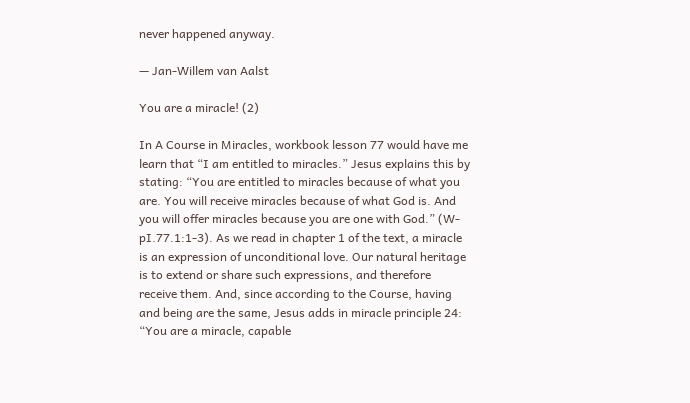never happened anyway.

— Jan-Willem van Aalst

You are a miracle! (2)

In A Course in Miracles, workbook lesson 77 would have me learn that “I am entitled to miracles.” Jesus explains this by stating: “You are entitled to miracles because of what you are. You will receive miracles because of what God is. And you will offer miracles because you are one with God.” (W-pI.77.1:1-3). As we read in chapter 1 of the text, a miracle is an expression of unconditional love. Our natural heritage is to extend or share such expressions, and therefore receive them. And, since according to the Course, having and being are the same, Jesus adds in miracle principle 24: “You are a miracle, capable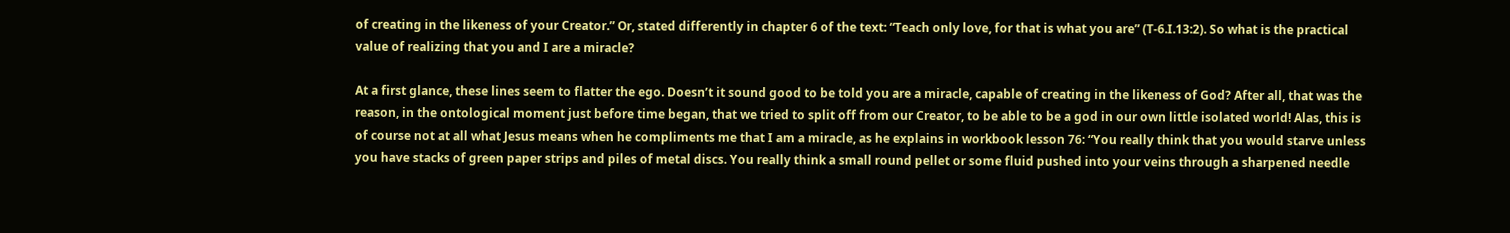of creating in the likeness of your Creator.” Or, stated differently in chapter 6 of the text: “Teach only love, for that is what you are” (T-6.I.13:2). So what is the practical value of realizing that you and I are a miracle?

At a first glance, these lines seem to flatter the ego. Doesn’t it sound good to be told you are a miracle, capable of creating in the likeness of God? After all, that was the reason, in the ontological moment just before time began, that we tried to split off from our Creator, to be able to be a god in our own little isolated world! Alas, this is of course not at all what Jesus means when he compliments me that I am a miracle, as he explains in workbook lesson 76: “You really think that you would starve unless you have stacks of green paper strips and piles of metal discs. You really think a small round pellet or some fluid pushed into your veins through a sharpened needle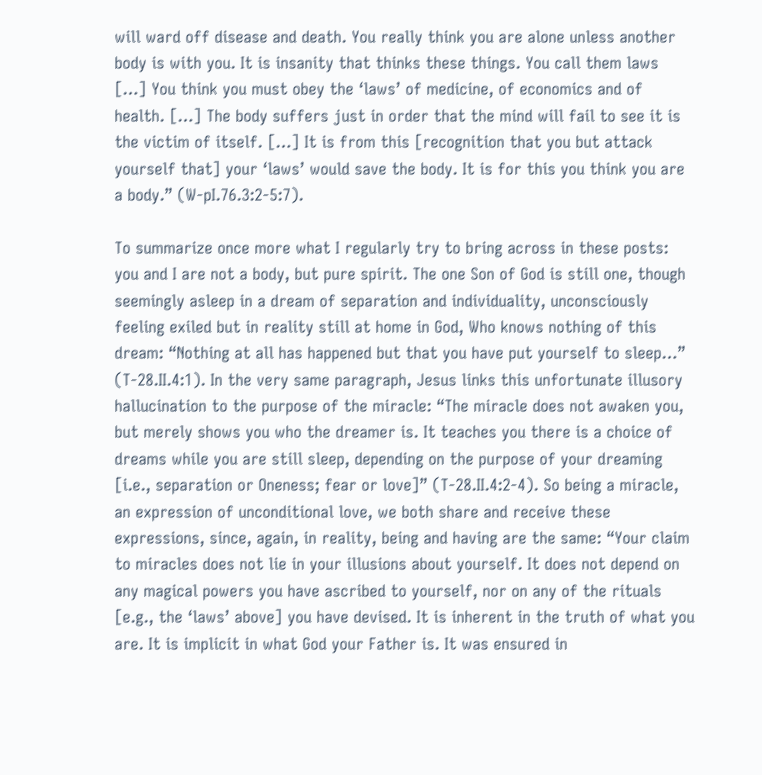will ward off disease and death. You really think you are alone unless another body is with you. It is insanity that thinks these things. You call them laws […] You think you must obey the ‘laws’ of medicine, of economics and of health. […] The body suffers just in order that the mind will fail to see it is the victim of itself. […] It is from this [recognition that you but attack yourself that] your ‘laws’ would save the body. It is for this you think you are a body.” (W-pI.76.3:2-5:7).

To summarize once more what I regularly try to bring across in these posts: you and I are not a body, but pure spirit. The one Son of God is still one, though seemingly asleep in a dream of separation and individuality, unconsciously feeling exiled but in reality still at home in God, Who knows nothing of this dream: “Nothing at all has happened but that you have put yourself to sleep…” (T-28.II.4:1). In the very same paragraph, Jesus links this unfortunate illusory hallucination to the purpose of the miracle: “The miracle does not awaken you, but merely shows you who the dreamer is. It teaches you there is a choice of dreams while you are still sleep, depending on the purpose of your dreaming [i.e., separation or Oneness; fear or love]” (T-28.II.4:2-4). So being a miracle, an expression of unconditional love, we both share and receive these expressions, since, again, in reality, being and having are the same: “Your claim to miracles does not lie in your illusions about yourself. It does not depend on any magical powers you have ascribed to yourself, nor on any of the rituals [e.g., the ‘laws’ above] you have devised. It is inherent in the truth of what you are. It is implicit in what God your Father is. It was ensured in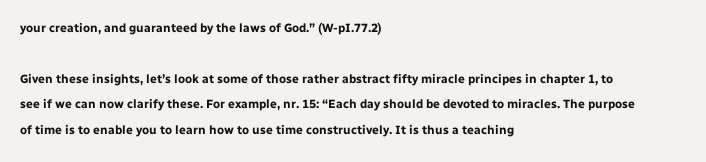your creation, and guaranteed by the laws of God.” (W-pI.77.2)

Given these insights, let’s look at some of those rather abstract fifty miracle principes in chapter 1, to see if we can now clarify these. For example, nr. 15: “Each day should be devoted to miracles. The purpose of time is to enable you to learn how to use time constructively. It is thus a teaching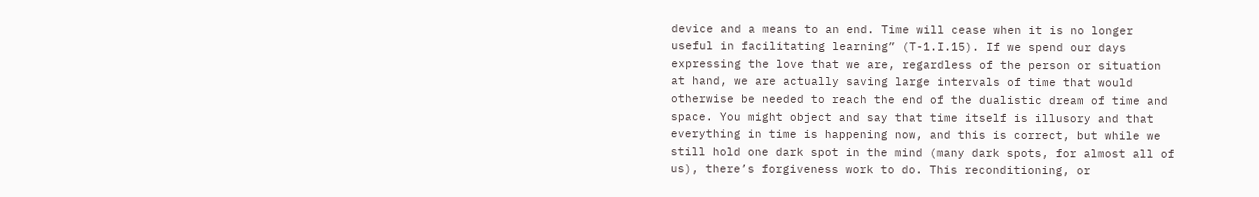device and a means to an end. Time will cease when it is no longer useful in facilitating learning” (T-1.I.15). If we spend our days expressing the love that we are, regardless of the person or situation at hand, we are actually saving large intervals of time that would otherwise be needed to reach the end of the dualistic dream of time and space. You might object and say that time itself is illusory and that everything in time is happening now, and this is correct, but while we still hold one dark spot in the mind (many dark spots, for almost all of us), there’s forgiveness work to do. This reconditioning, or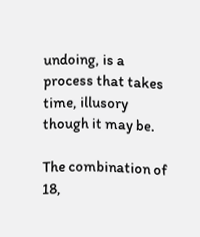undoing, is a process that takes time, illusory though it may be.

The combination of 18,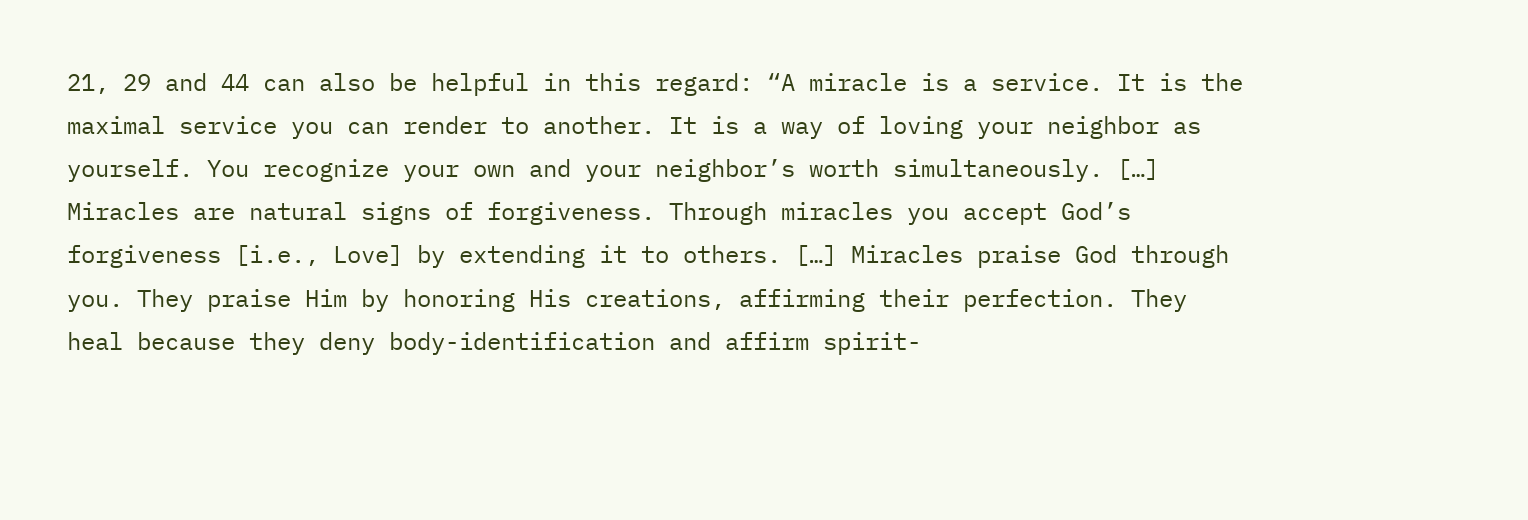21, 29 and 44 can also be helpful in this regard: “A miracle is a service. It is the maximal service you can render to another. It is a way of loving your neighbor as yourself. You recognize your own and your neighbor’s worth simultaneously. […] Miracles are natural signs of forgiveness. Through miracles you accept God’s forgiveness [i.e., Love] by extending it to others. […] Miracles praise God through you. They praise Him by honoring His creations, affirming their perfection. They heal because they deny body-identification and affirm spirit-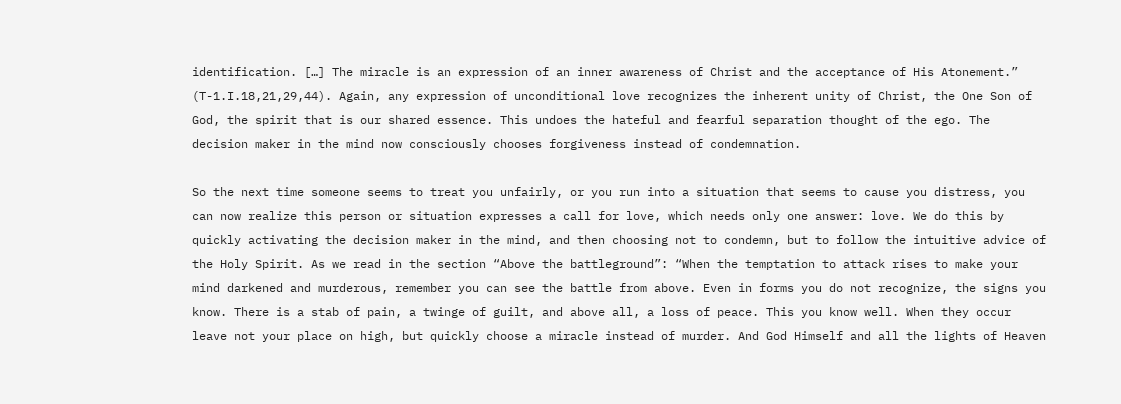identification. […] The miracle is an expression of an inner awareness of Christ and the acceptance of His Atonement.” (T-1.I.18,21,29,44). Again, any expression of unconditional love recognizes the inherent unity of Christ, the One Son of God, the spirit that is our shared essence. This undoes the hateful and fearful separation thought of the ego. The decision maker in the mind now consciously chooses forgiveness instead of condemnation.

So the next time someone seems to treat you unfairly, or you run into a situation that seems to cause you distress, you can now realize this person or situation expresses a call for love, which needs only one answer: love. We do this by quickly activating the decision maker in the mind, and then choosing not to condemn, but to follow the intuitive advice of the Holy Spirit. As we read in the section “Above the battleground”: “When the temptation to attack rises to make your mind darkened and murderous, remember you can see the battle from above. Even in forms you do not recognize, the signs you know. There is a stab of pain, a twinge of guilt, and above all, a loss of peace. This you know well. When they occur leave not your place on high, but quickly choose a miracle instead of murder. And God Himself and all the lights of Heaven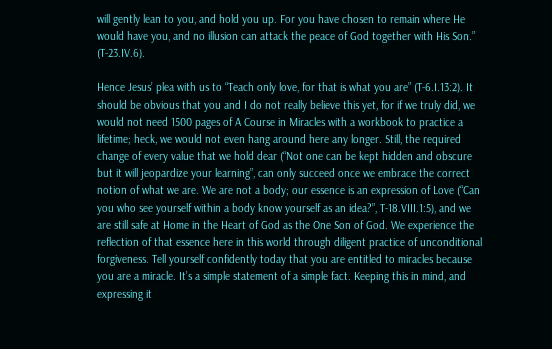will gently lean to you, and hold you up. For you have chosen to remain where He would have you, and no illusion can attack the peace of God together with His Son.” (T-23.IV.6).

Hence Jesus’ plea with us to “Teach only love, for that is what you are” (T-6.I.13:2). It should be obvious that you and I do not really believe this yet, for if we truly did, we would not need 1500 pages of A Course in Miracles with a workbook to practice a lifetime; heck, we would not even hang around here any longer. Still, the required change of every value that we hold dear (“Not one can be kept hidden and obscure but it will jeopardize your learning”, can only succeed once we embrace the correct notion of what we are. We are not a body; our essence is an expression of Love (“Can you who see yourself within a body know yourself as an idea?”, T-18.VIII.1:5), and we are still safe at Home in the Heart of God as the One Son of God. We experience the reflection of that essence here in this world through diligent practice of unconditional forgiveness. Tell yourself confidently today that you are entitled to miracles because you are a miracle. It’s a simple statement of a simple fact. Keeping this in mind, and expressing it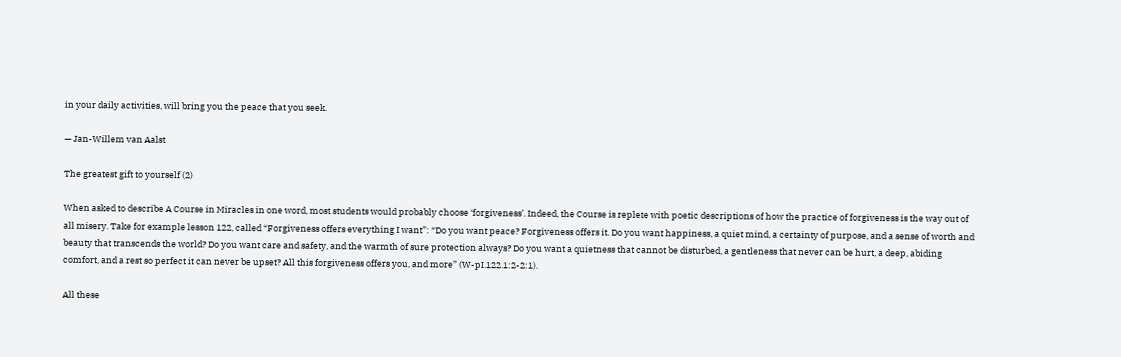in your daily activities, will bring you the peace that you seek.

— Jan-Willem van Aalst

The greatest gift to yourself (2)

When asked to describe A Course in Miracles in one word, most students would probably choose ‘forgiveness’. Indeed, the Course is replete with poetic descriptions of how the practice of forgiveness is the way out of all misery. Take for example lesson 122, called “Forgiveness offers everything I want”: “Do you want peace? Forgiveness offers it. Do you want happiness, a quiet mind, a certainty of purpose, and a sense of worth and beauty that transcends the world? Do you want care and safety, and the warmth of sure protection always? Do you want a quietness that cannot be disturbed, a gentleness that never can be hurt, a deep, abiding comfort, and a rest so perfect it can never be upset? All this forgiveness offers you, and more” (W-pI.122.1:2-2:1).

All these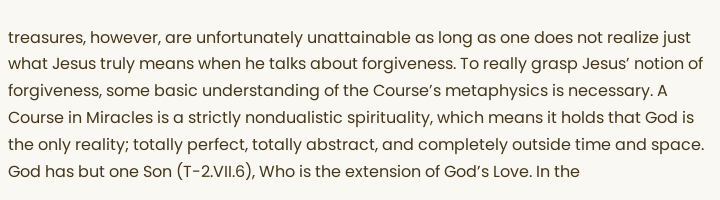treasures, however, are unfortunately unattainable as long as one does not realize just what Jesus truly means when he talks about forgiveness. To really grasp Jesus’ notion of forgiveness, some basic understanding of the Course’s metaphysics is necessary. A Course in Miracles is a strictly nondualistic spirituality, which means it holds that God is the only reality; totally perfect, totally abstract, and completely outside time and space. God has but one Son (T-2.VII.6), Who is the extension of God’s Love. In the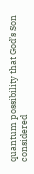quantum possibility that God’s Son considered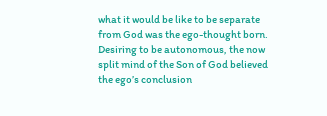what it would be like to be separate from God was the ego-thought born. Desiring to be autonomous, the now split mind of the Son of God believed the ego’s conclusion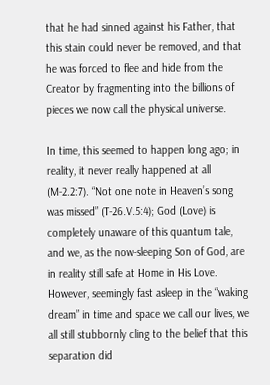that he had sinned against his Father, that this stain could never be removed, and that he was forced to flee and hide from the Creator by fragmenting into the billions of pieces we now call the physical universe.

In time, this seemed to happen long ago; in reality, it never really happened at all (M-2.2:7). “Not one note in Heaven’s song was missed” (T-26.V.5:4); God (Love) is completely unaware of this quantum tale, and we, as the now-sleeping Son of God, are in reality still safe at Home in His Love. However, seemingly fast asleep in the “waking dream” in time and space we call our lives, we all still stubbornly cling to the belief that this separation did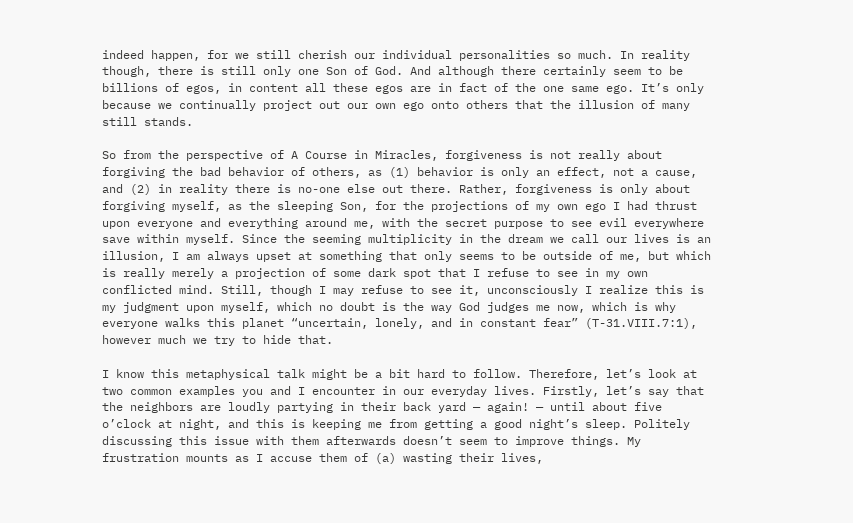indeed happen, for we still cherish our individual personalities so much. In reality though, there is still only one Son of God. And although there certainly seem to be billions of egos, in content all these egos are in fact of the one same ego. It’s only because we continually project out our own ego onto others that the illusion of many still stands.

So from the perspective of A Course in Miracles, forgiveness is not really about forgiving the bad behavior of others, as (1) behavior is only an effect, not a cause, and (2) in reality there is no-one else out there. Rather, forgiveness is only about forgiving myself, as the sleeping Son, for the projections of my own ego I had thrust upon everyone and everything around me, with the secret purpose to see evil everywhere save within myself. Since the seeming multiplicity in the dream we call our lives is an illusion, I am always upset at something that only seems to be outside of me, but which is really merely a projection of some dark spot that I refuse to see in my own conflicted mind. Still, though I may refuse to see it, unconsciously I realize this is my judgment upon myself, which no doubt is the way God judges me now, which is why everyone walks this planet “uncertain, lonely, and in constant fear” (T-31.VIII.7:1), however much we try to hide that.

I know this metaphysical talk might be a bit hard to follow. Therefore, let’s look at two common examples you and I encounter in our everyday lives. Firstly, let’s say that the neighbors are loudly partying in their back yard — again! — until about five o’clock at night, and this is keeping me from getting a good night’s sleep. Politely discussing this issue with them afterwards doesn’t seem to improve things. My frustration mounts as I accuse them of (a) wasting their lives,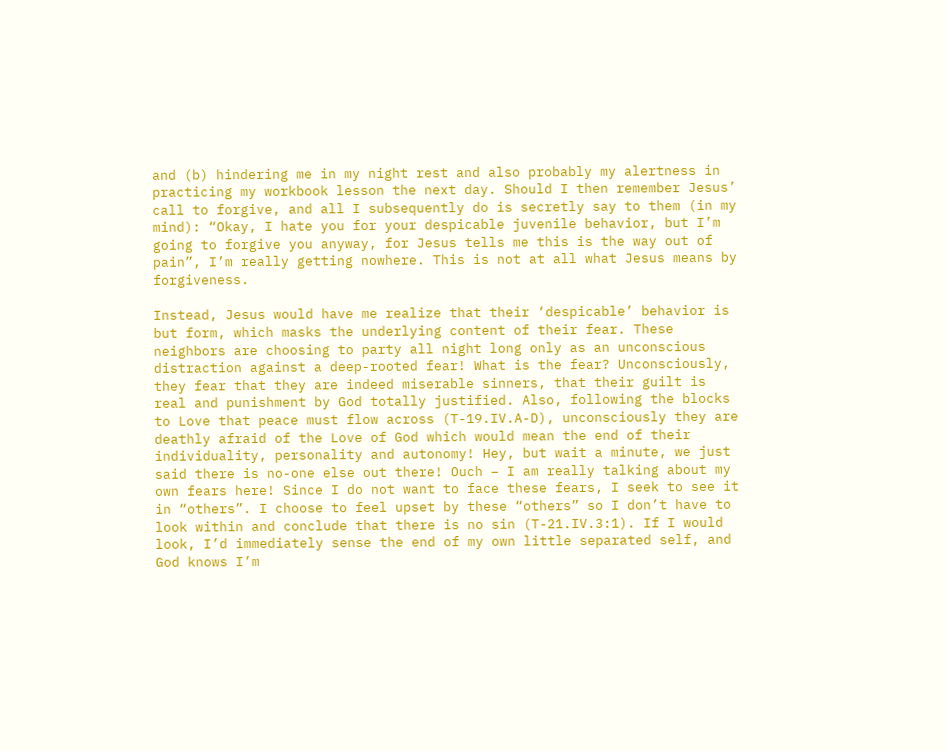and (b) hindering me in my night rest and also probably my alertness in practicing my workbook lesson the next day. Should I then remember Jesus’ call to forgive, and all I subsequently do is secretly say to them (in my mind): “Okay, I hate you for your despicable juvenile behavior, but I’m going to forgive you anyway, for Jesus tells me this is the way out of pain”, I’m really getting nowhere. This is not at all what Jesus means by forgiveness.

Instead, Jesus would have me realize that their ‘despicable’ behavior is but form, which masks the underlying content of their fear. These neighbors are choosing to party all night long only as an unconscious distraction against a deep-rooted fear! What is the fear? Unconsciously, they fear that they are indeed miserable sinners, that their guilt is real and punishment by God totally justified. Also, following the blocks to Love that peace must flow across (T-19.IV.A-D), unconsciously they are deathly afraid of the Love of God which would mean the end of their individuality, personality and autonomy! Hey, but wait a minute, we just said there is no-one else out there! Ouch – I am really talking about my own fears here! Since I do not want to face these fears, I seek to see it in “others”. I choose to feel upset by these “others” so I don’t have to look within and conclude that there is no sin (T-21.IV.3:1). If I would look, I’d immediately sense the end of my own little separated self, and God knows I’m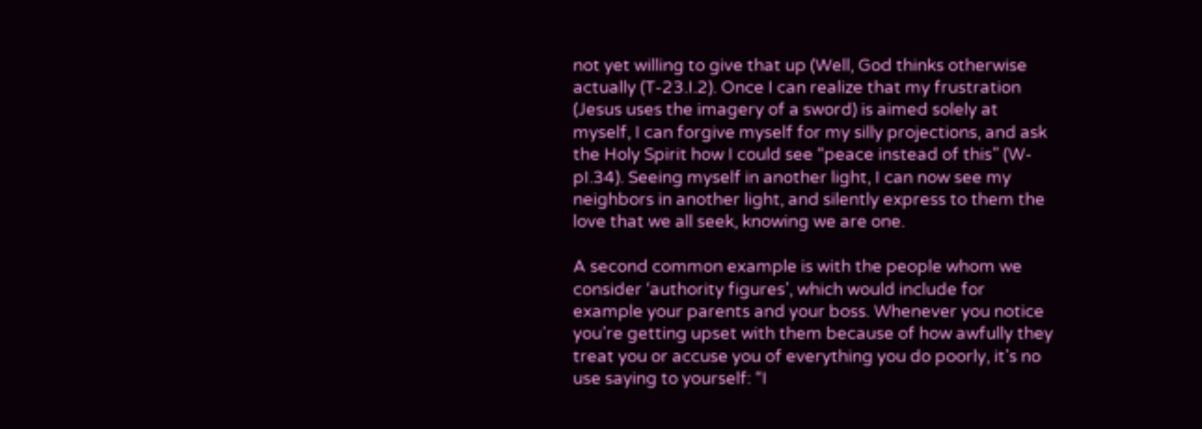not yet willing to give that up (Well, God thinks otherwise actually (T-23.I.2). Once I can realize that my frustration (Jesus uses the imagery of a sword) is aimed solely at myself, I can forgive myself for my silly projections, and ask the Holy Spirit how I could see “peace instead of this” (W-pI.34). Seeing myself in another light, I can now see my neighbors in another light, and silently express to them the love that we all seek, knowing we are one.

A second common example is with the people whom we consider ‘authority figures’, which would include for example your parents and your boss. Whenever you notice you’re getting upset with them because of how awfully they treat you or accuse you of everything you do poorly, it’s no use saying to yourself: “I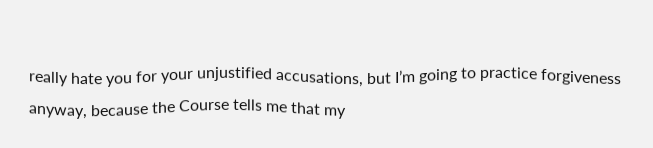really hate you for your unjustified accusations, but I’m going to practice forgiveness anyway, because the Course tells me that my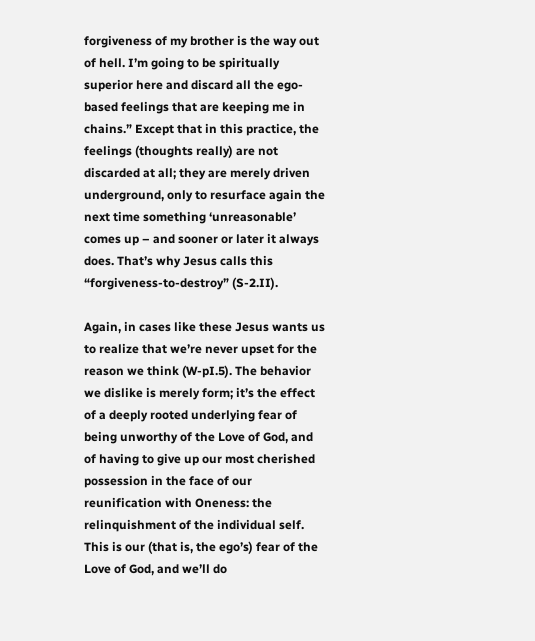forgiveness of my brother is the way out of hell. I’m going to be spiritually superior here and discard all the ego-based feelings that are keeping me in chains.” Except that in this practice, the feelings (thoughts really) are not discarded at all; they are merely driven underground, only to resurface again the next time something ‘unreasonable’ comes up – and sooner or later it always does. That’s why Jesus calls this “forgiveness-to-destroy” (S-2.II).

Again, in cases like these Jesus wants us to realize that we’re never upset for the reason we think (W-pI.5). The behavior we dislike is merely form; it’s the effect of a deeply rooted underlying fear of being unworthy of the Love of God, and of having to give up our most cherished possession in the face of our reunification with Oneness: the relinquishment of the individual self. This is our (that is, the ego’s) fear of the Love of God, and we’ll do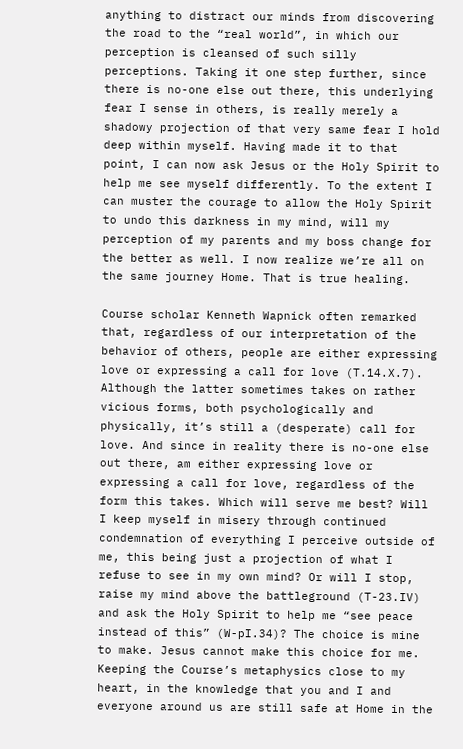anything to distract our minds from discovering the road to the “real world”, in which our perception is cleansed of such silly perceptions. Taking it one step further, since there is no-one else out there, this underlying fear I sense in others, is really merely a shadowy projection of that very same fear I hold deep within myself. Having made it to that point, I can now ask Jesus or the Holy Spirit to help me see myself differently. To the extent I can muster the courage to allow the Holy Spirit to undo this darkness in my mind, will my perception of my parents and my boss change for the better as well. I now realize we’re all on the same journey Home. That is true healing.

Course scholar Kenneth Wapnick often remarked that, regardless of our interpretation of the behavior of others, people are either expressing love or expressing a call for love (T.14.X.7). Although the latter sometimes takes on rather vicious forms, both psychologically and physically, it’s still a (desperate) call for love. And since in reality there is no-one else out there, am either expressing love or expressing a call for love, regardless of the form this takes. Which will serve me best? Will I keep myself in misery through continued condemnation of everything I perceive outside of me, this being just a projection of what I refuse to see in my own mind? Or will I stop, raise my mind above the battleground (T-23.IV) and ask the Holy Spirit to help me “see peace instead of this” (W-pI.34)? The choice is mine to make. Jesus cannot make this choice for me. Keeping the Course’s metaphysics close to my heart, in the knowledge that you and I and everyone around us are still safe at Home in the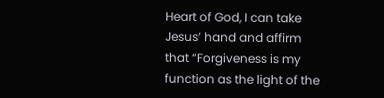Heart of God, I can take Jesus’ hand and affirm that “Forgiveness is my function as the light of the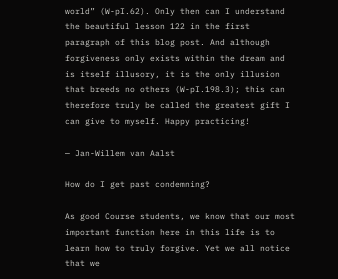world” (W-pI.62). Only then can I understand the beautiful lesson 122 in the first paragraph of this blog post. And although forgiveness only exists within the dream and is itself illusory, it is the only illusion that breeds no others (W-pI.198.3); this can therefore truly be called the greatest gift I can give to myself. Happy practicing!

— Jan-Willem van Aalst

How do I get past condemning?

As good Course students, we know that our most important function here in this life is to learn how to truly forgive. Yet we all notice that we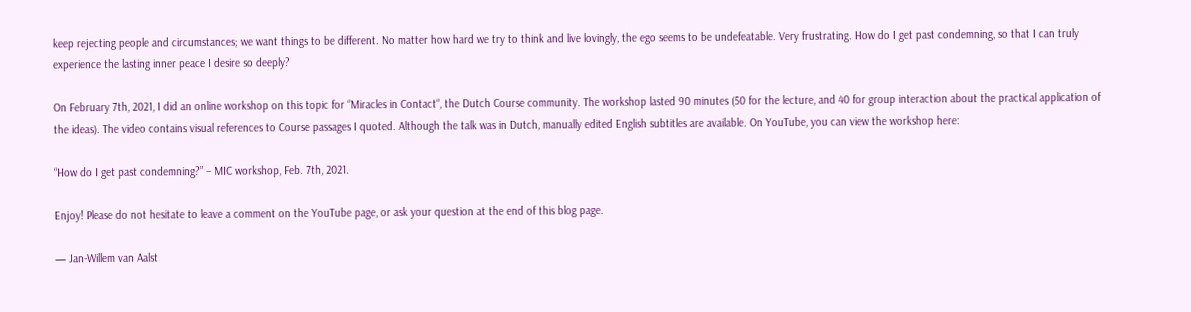keep rejecting people and circumstances; we want things to be different. No matter how hard we try to think and live lovingly, the ego seems to be undefeatable. Very frustrating. How do I get past condemning, so that I can truly experience the lasting inner peace I desire so deeply?

On February 7th, 2021, I did an online workshop on this topic for “Miracles in Contact“, the Dutch Course community. The workshop lasted 90 minutes (50 for the lecture, and 40 for group interaction about the practical application of the ideas). The video contains visual references to Course passages I quoted. Although the talk was in Dutch, manually edited English subtitles are available. On YouTube, you can view the workshop here:

“How do I get past condemning?” – MIC workshop, Feb. 7th, 2021.

Enjoy! Please do not hesitate to leave a comment on the YouTube page, or ask your question at the end of this blog page.

— Jan-Willem van Aalst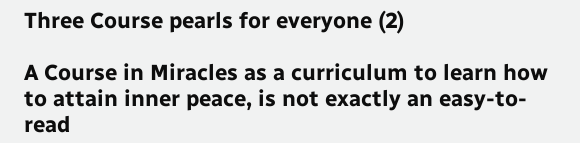Three Course pearls for everyone (2)

A Course in Miracles as a curriculum to learn how to attain inner peace, is not exactly an easy-to-read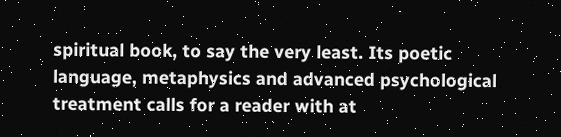spiritual book, to say the very least. Its poetic language, metaphysics and advanced psychological treatment calls for a reader with at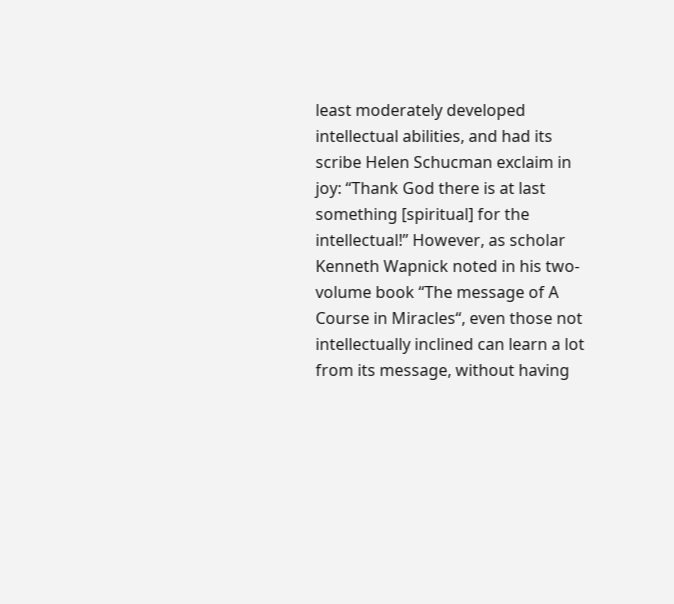least moderately developed intellectual abilities, and had its scribe Helen Schucman exclaim in joy: “Thank God there is at last something [spiritual] for the intellectual!” However, as scholar Kenneth Wapnick noted in his two-volume book “The message of A Course in Miracles“, even those not intellectually inclined can learn a lot from its message, without having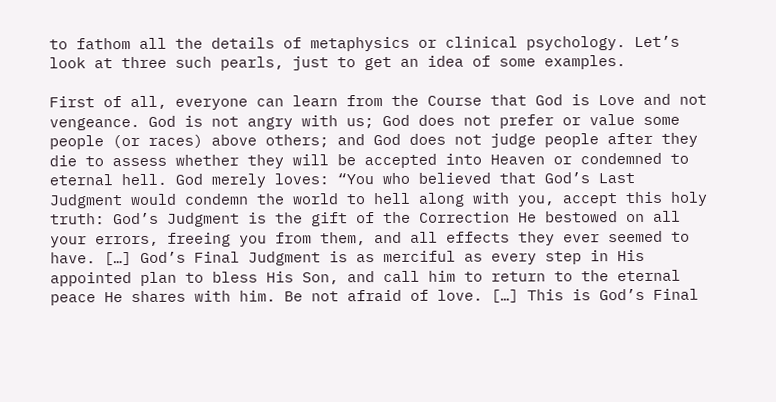to fathom all the details of metaphysics or clinical psychology. Let’s look at three such pearls, just to get an idea of some examples.

First of all, everyone can learn from the Course that God is Love and not vengeance. God is not angry with us; God does not prefer or value some people (or races) above others; and God does not judge people after they die to assess whether they will be accepted into Heaven or condemned to eternal hell. God merely loves: “You who believed that God’s Last Judgment would condemn the world to hell along with you, accept this holy truth: God’s Judgment is the gift of the Correction He bestowed on all your errors, freeing you from them, and all effects they ever seemed to have. […] God’s Final Judgment is as merciful as every step in His appointed plan to bless His Son, and call him to return to the eternal peace He shares with him. Be not afraid of love. […] This is God’s Final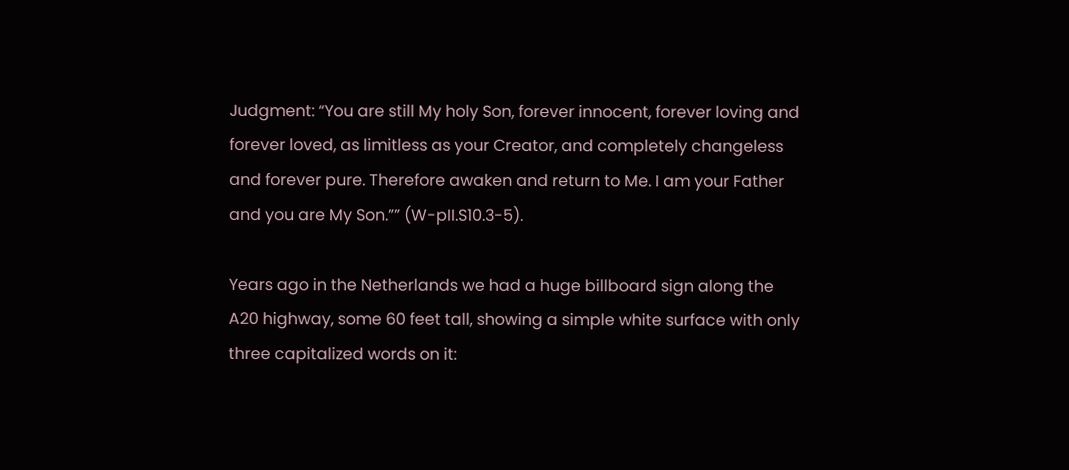Judgment: “You are still My holy Son, forever innocent, forever loving and forever loved, as limitless as your Creator, and completely changeless and forever pure. Therefore awaken and return to Me. I am your Father and you are My Son.”” (W-pII.S10.3-5).

Years ago in the Netherlands we had a huge billboard sign along the A20 highway, some 60 feet tall, showing a simple white surface with only three capitalized words on it: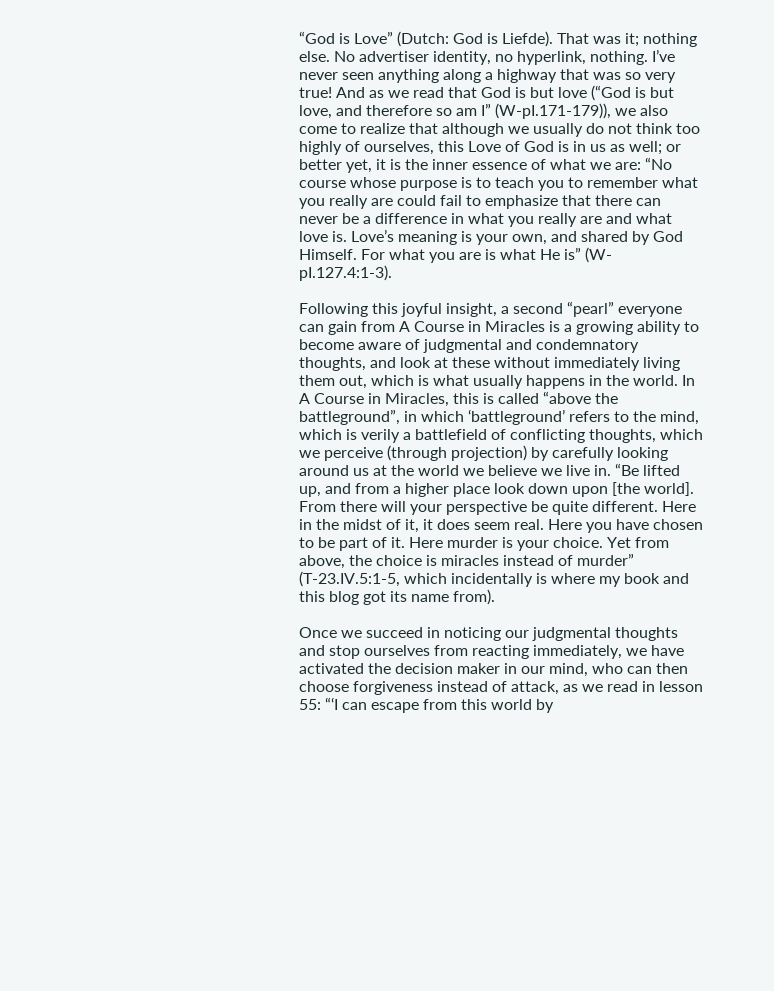“God is Love” (Dutch: God is Liefde). That was it; nothing else. No advertiser identity, no hyperlink, nothing. I’ve never seen anything along a highway that was so very true! And as we read that God is but love (“God is but love, and therefore so am I” (W-pI.171-179)), we also come to realize that although we usually do not think too highly of ourselves, this Love of God is in us as well; or better yet, it is the inner essence of what we are: “No course whose purpose is to teach you to remember what you really are could fail to emphasize that there can never be a difference in what you really are and what love is. Love’s meaning is your own, and shared by God Himself. For what you are is what He is” (W-pI.127.4:1-3).

Following this joyful insight, a second “pearl” everyone can gain from A Course in Miracles is a growing ability to become aware of judgmental and condemnatory thoughts, and look at these without immediately living them out, which is what usually happens in the world. In A Course in Miracles, this is called “above the battleground”, in which ‘battleground’ refers to the mind, which is verily a battlefield of conflicting thoughts, which we perceive (through projection) by carefully looking around us at the world we believe we live in. “Be lifted up, and from a higher place look down upon [the world]. From there will your perspective be quite different. Here in the midst of it, it does seem real. Here you have chosen to be part of it. Here murder is your choice. Yet from above, the choice is miracles instead of murder” (T-23.IV.5:1-5, which incidentally is where my book and this blog got its name from).

Once we succeed in noticing our judgmental thoughts and stop ourselves from reacting immediately, we have activated the decision maker in our mind, who can then choose forgiveness instead of attack, as we read in lesson 55: “‘I can escape from this world by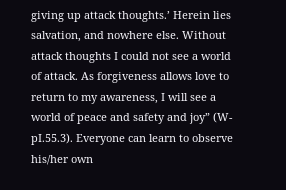giving up attack thoughts.’ Herein lies salvation, and nowhere else. Without attack thoughts I could not see a world of attack. As forgiveness allows love to return to my awareness, I will see a world of peace and safety and joy” (W-pI.55.3). Everyone can learn to observe his/her own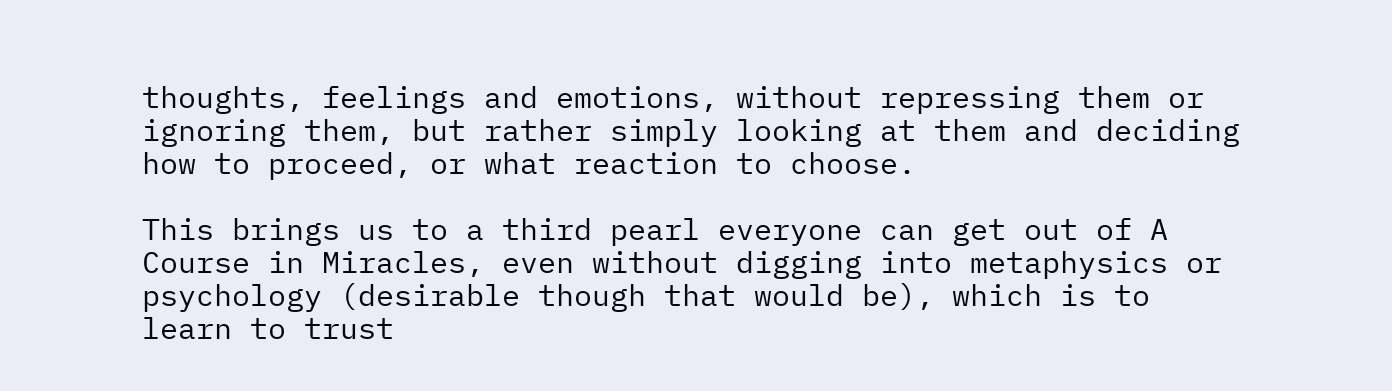thoughts, feelings and emotions, without repressing them or ignoring them, but rather simply looking at them and deciding how to proceed, or what reaction to choose.

This brings us to a third pearl everyone can get out of A Course in Miracles, even without digging into metaphysics or psychology (desirable though that would be), which is to learn to trust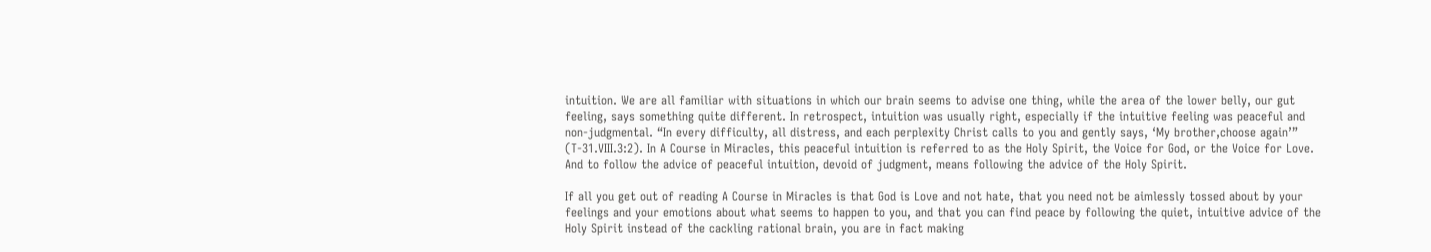intuition. We are all familiar with situations in which our brain seems to advise one thing, while the area of the lower belly, our gut feeling, says something quite different. In retrospect, intuition was usually right, especially if the intuitive feeling was peaceful and non-judgmental. “In every difficulty, all distress, and each perplexity Christ calls to you and gently says, ‘My brother,choose again’” (T-31.VIII.3:2). In A Course in Miracles, this peaceful intuition is referred to as the Holy Spirit, the Voice for God, or the Voice for Love. And to follow the advice of peaceful intuition, devoid of judgment, means following the advice of the Holy Spirit.

If all you get out of reading A Course in Miracles is that God is Love and not hate, that you need not be aimlessly tossed about by your feelings and your emotions about what seems to happen to you, and that you can find peace by following the quiet, intuitive advice of the Holy Spirit instead of the cackling rational brain, you are in fact making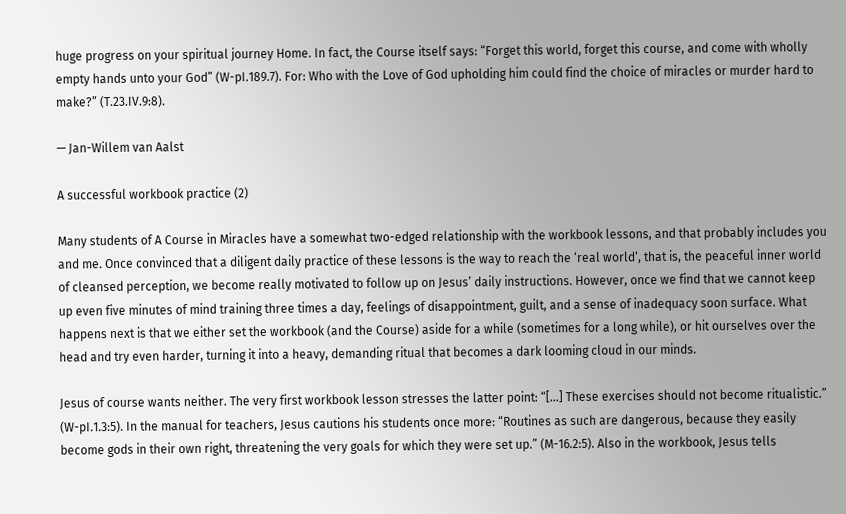huge progress on your spiritual journey Home. In fact, the Course itself says: “Forget this world, forget this course, and come with wholly empty hands unto your God” (W-pI.189.7). For: Who with the Love of God upholding him could find the choice of miracles or murder hard to make?” (T.23.IV.9:8).

— Jan-Willem van Aalst

A successful workbook practice (2)

Many students of A Course in Miracles have a somewhat two-edged relationship with the workbook lessons, and that probably includes you and me. Once convinced that a diligent daily practice of these lessons is the way to reach the ‘real world‘, that is, the peaceful inner world of cleansed perception, we become really motivated to follow up on Jesus’ daily instructions. However, once we find that we cannot keep up even five minutes of mind training three times a day, feelings of disappointment, guilt, and a sense of inadequacy soon surface. What happens next is that we either set the workbook (and the Course) aside for a while (sometimes for a long while), or hit ourselves over the head and try even harder, turning it into a heavy, demanding ritual that becomes a dark looming cloud in our minds.

Jesus of course wants neither. The very first workbook lesson stresses the latter point: “[…] These exercises should not become ritualistic.” (W-pI.1.3:5). In the manual for teachers, Jesus cautions his students once more: “Routines as such are dangerous, because they easily become gods in their own right, threatening the very goals for which they were set up.” (M-16.2:5). Also in the workbook, Jesus tells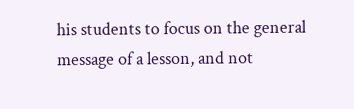his students to focus on the general message of a lesson, and not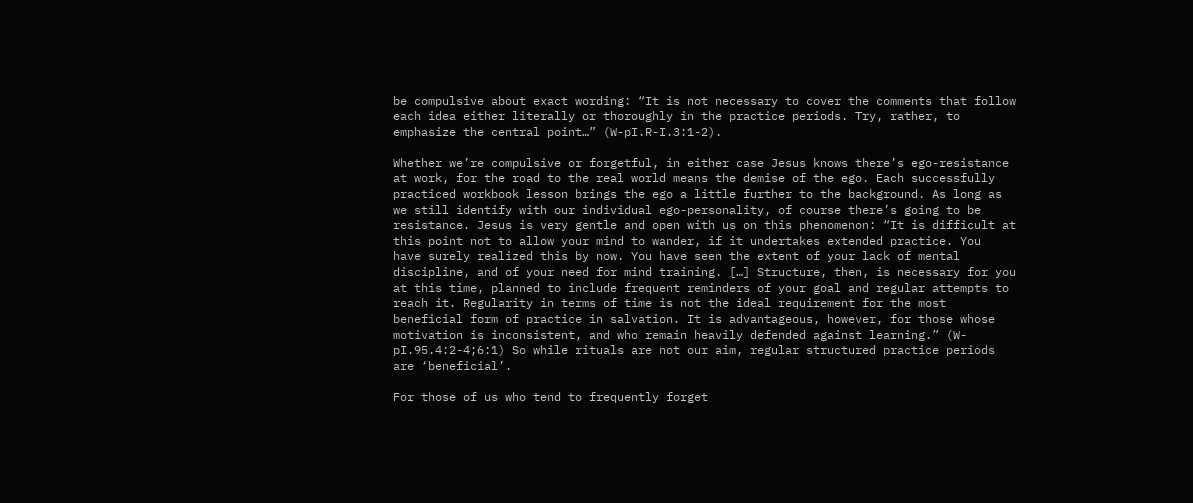be compulsive about exact wording: “It is not necessary to cover the comments that follow each idea either literally or thoroughly in the practice periods. Try, rather, to emphasize the central point…” (W-pI.R-I.3:1-2).

Whether we’re compulsive or forgetful, in either case Jesus knows there’s ego-resistance at work, for the road to the real world means the demise of the ego. Each successfully practiced workbook lesson brings the ego a little further to the background. As long as we still identify with our individual ego-personality, of course there’s going to be resistance. Jesus is very gentle and open with us on this phenomenon: “It is difficult at this point not to allow your mind to wander, if it undertakes extended practice. You  have surely realized this by now. You have seen the extent of your lack of mental discipline, and of your need for mind training. […] Structure, then, is necessary for you at this time, planned to include frequent reminders of your goal and regular attempts to reach it. Regularity in terms of time is not the ideal requirement for the most beneficial form of practice in salvation. It is advantageous, however, for those whose motivation is inconsistent, and who remain heavily defended against learning.” (W-pI.95.4:2-4;6:1) So while rituals are not our aim, regular structured practice periods are ‘beneficial’.

For those of us who tend to frequently forget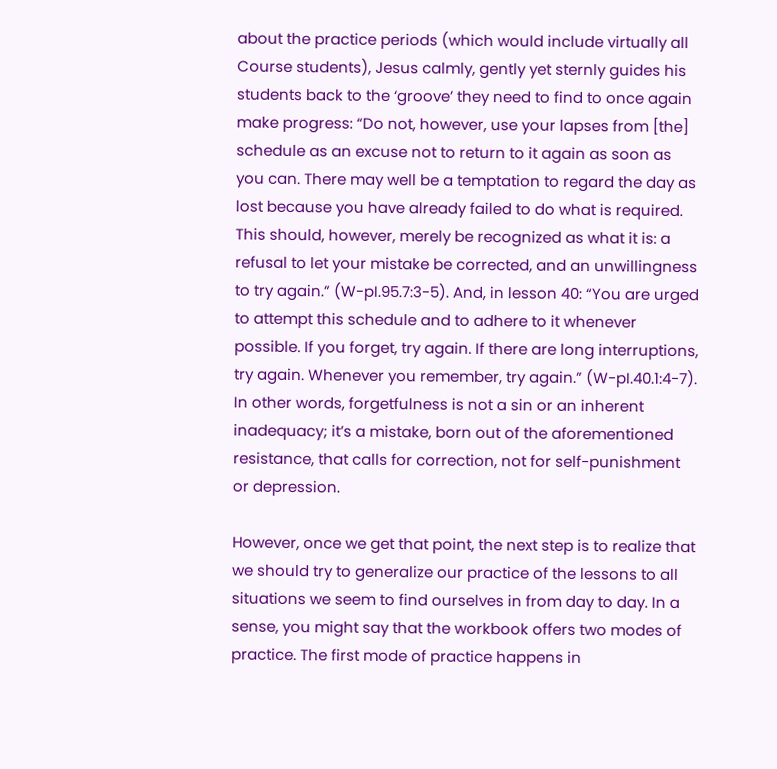about the practice periods (which would include virtually all Course students), Jesus calmly, gently yet sternly guides his students back to the ‘groove’ they need to find to once again make progress: “Do not, however, use your lapses from [the] schedule as an excuse not to return to it again as soon as you can. There may well be a temptation to regard the day as lost because you have already failed to do what is required. This should, however, merely be recognized as what it is: a refusal to let your mistake be corrected, and an unwillingness to try again.” (W-pI.95.7:3-5). And, in lesson 40: “You are urged to attempt this schedule and to adhere to it whenever possible. If you forget, try again. If there are long interruptions, try again. Whenever you remember, try again.” (W-pI.40.1:4-7). In other words, forgetfulness is not a sin or an inherent inadequacy; it’s a mistake, born out of the aforementioned resistance, that calls for correction, not for self-punishment or depression.

However, once we get that point, the next step is to realize that we should try to generalize our practice of the lessons to all situations we seem to find ourselves in from day to day. In a sense, you might say that the workbook offers two modes of practice. The first mode of practice happens in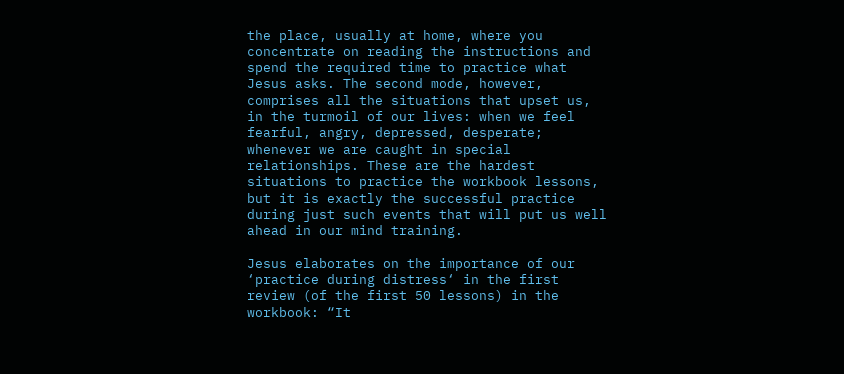the place, usually at home, where you concentrate on reading the instructions and spend the required time to practice what Jesus asks. The second mode, however, comprises all the situations that upset us, in the turmoil of our lives: when we feel fearful, angry, depressed, desperate; whenever we are caught in special relationships. These are the hardest situations to practice the workbook lessons, but it is exactly the successful practice during just such events that will put us well ahead in our mind training.

Jesus elaborates on the importance of our ‘practice during distress‘ in the first review (of the first 50 lessons) in the workbook: “It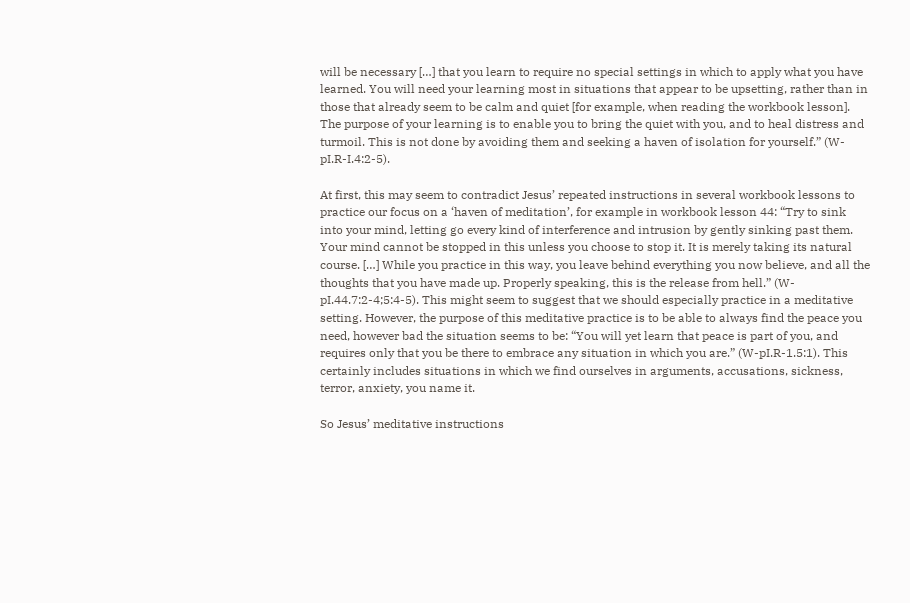will be necessary […] that you learn to require no special settings in which to apply what you have learned. You will need your learning most in situations that appear to be upsetting, rather than in those that already seem to be calm and quiet [for example, when reading the workbook lesson]. The purpose of your learning is to enable you to bring the quiet with you, and to heal distress and turmoil. This is not done by avoiding them and seeking a haven of isolation for yourself.” (W-pI.R-I.4:2-5).

At first, this may seem to contradict Jesus’ repeated instructions in several workbook lessons to practice our focus on a ‘haven of meditation’, for example in workbook lesson 44: “Try to sink into your mind, letting go every kind of interference and intrusion by gently sinking past them. Your mind cannot be stopped in this unless you choose to stop it. It is merely taking its natural course. […] While you practice in this way, you leave behind everything you now believe, and all the thoughts that you have made up. Properly speaking, this is the release from hell.” (W-pI.44.7:2-4;5:4-5). This might seem to suggest that we should especially practice in a meditative setting. However, the purpose of this meditative practice is to be able to always find the peace you need, however bad the situation seems to be: “You will yet learn that peace is part of you, and requires only that you be there to embrace any situation in which you are.” (W-pI.R-1.5:1). This certainly includes situations in which we find ourselves in arguments, accusations, sickness, terror, anxiety, you name it.

So Jesus’ meditative instructions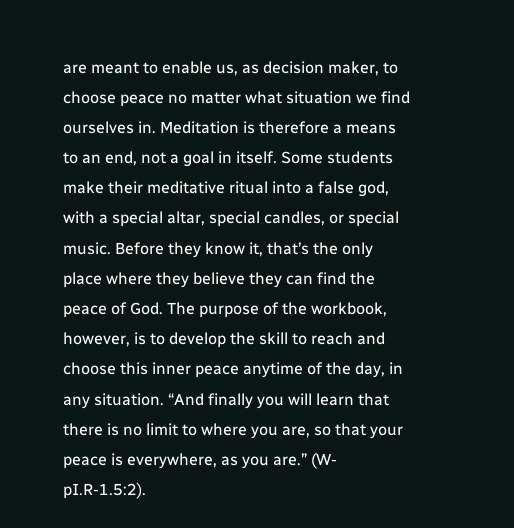are meant to enable us, as decision maker, to choose peace no matter what situation we find ourselves in. Meditation is therefore a means to an end, not a goal in itself. Some students make their meditative ritual into a false god, with a special altar, special candles, or special music. Before they know it, that’s the only place where they believe they can find the peace of God. The purpose of the workbook, however, is to develop the skill to reach and choose this inner peace anytime of the day, in any situation. “And finally you will learn that there is no limit to where you are, so that your peace is everywhere, as you are.” (W-pI.R-1.5:2).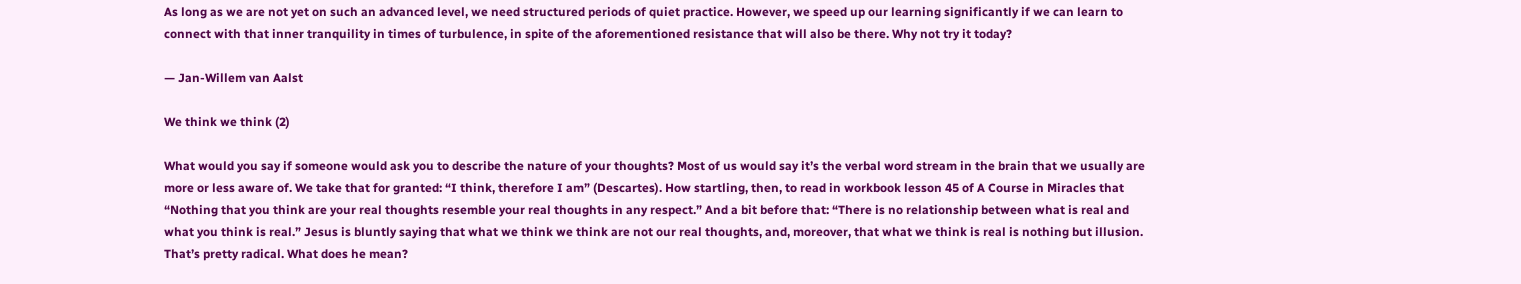As long as we are not yet on such an advanced level, we need structured periods of quiet practice. However, we speed up our learning significantly if we can learn to connect with that inner tranquility in times of turbulence, in spite of the aforementioned resistance that will also be there. Why not try it today?

— Jan-Willem van Aalst

We think we think (2)

What would you say if someone would ask you to describe the nature of your thoughts? Most of us would say it’s the verbal word stream in the brain that we usually are more or less aware of. We take that for granted: “I think, therefore I am” (Descartes). How startling, then, to read in workbook lesson 45 of A Course in Miracles that “Nothing that you think are your real thoughts resemble your real thoughts in any respect.” And a bit before that: “There is no relationship between what is real and what you think is real.” Jesus is bluntly saying that what we think we think are not our real thoughts, and, moreover, that what we think is real is nothing but illusion. That’s pretty radical. What does he mean?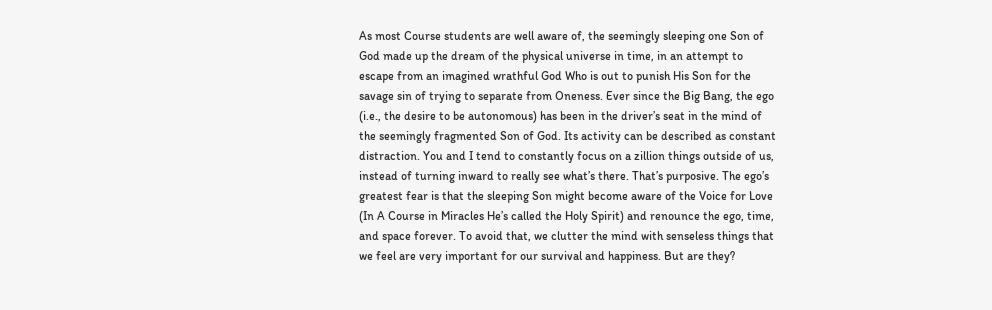As most Course students are well aware of, the seemingly sleeping one Son of God made up the dream of the physical universe in time, in an attempt to escape from an imagined wrathful God Who is out to punish His Son for the savage sin of trying to separate from Oneness. Ever since the Big Bang, the ego (i.e., the desire to be autonomous) has been in the driver’s seat in the mind of the seemingly fragmented Son of God. Its activity can be described as constant distraction. You and I tend to constantly focus on a zillion things outside of us, instead of turning inward to really see what’s there. That’s purposive. The ego’s greatest fear is that the sleeping Son might become aware of the Voice for Love (In A Course in Miracles He’s called the Holy Spirit) and renounce the ego, time, and space forever. To avoid that, we clutter the mind with senseless things that we feel are very important for our survival and happiness. But are they?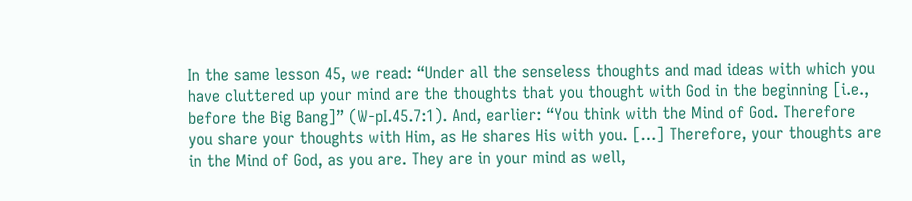In the same lesson 45, we read: “Under all the senseless thoughts and mad ideas with which you have cluttered up your mind are the thoughts that you thought with God in the beginning [i.e., before the Big Bang]” (W-pI.45.7:1). And, earlier: “You think with the Mind of God. Therefore you share your thoughts with Him, as He shares His with you. […] Therefore, your thoughts are in the Mind of God, as you are. They are in your mind as well,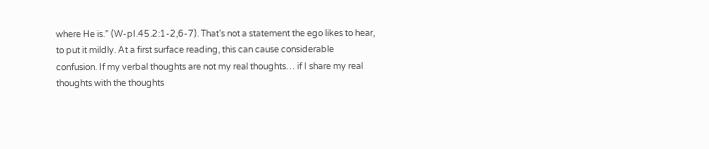where He is.” (W-pI.45.2:1-2,6-7). That’s not a statement the ego likes to hear, to put it mildly. At a first surface reading, this can cause considerable confusion. If my verbal thoughts are not my real thoughts… if I share my real thoughts with the thoughts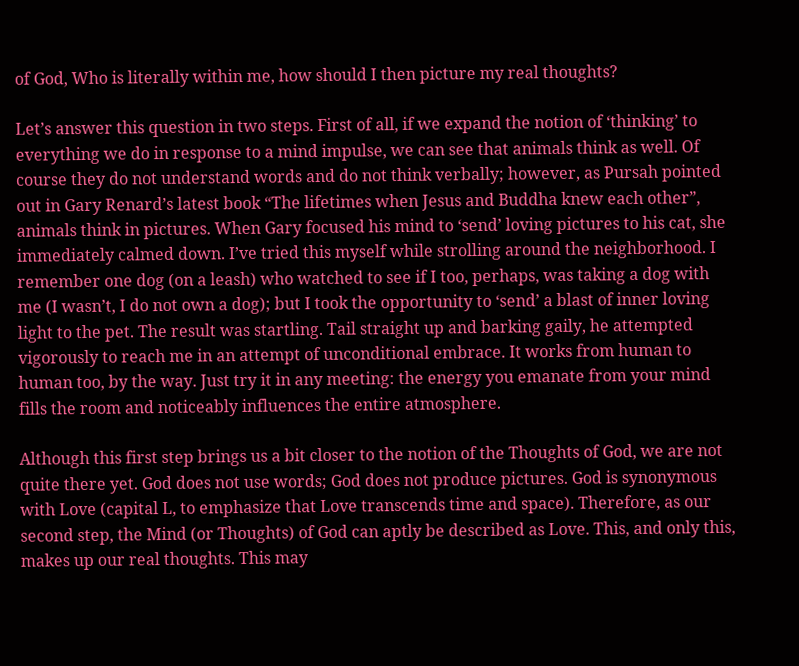of God, Who is literally within me, how should I then picture my real thoughts?

Let’s answer this question in two steps. First of all, if we expand the notion of ‘thinking’ to everything we do in response to a mind impulse, we can see that animals think as well. Of course they do not understand words and do not think verbally; however, as Pursah pointed out in Gary Renard’s latest book “The lifetimes when Jesus and Buddha knew each other”, animals think in pictures. When Gary focused his mind to ‘send’ loving pictures to his cat, she immediately calmed down. I’ve tried this myself while strolling around the neighborhood. I remember one dog (on a leash) who watched to see if I too, perhaps, was taking a dog with me (I wasn’t, I do not own a dog); but I took the opportunity to ‘send’ a blast of inner loving light to the pet. The result was startling. Tail straight up and barking gaily, he attempted vigorously to reach me in an attempt of unconditional embrace. It works from human to human too, by the way. Just try it in any meeting: the energy you emanate from your mind fills the room and noticeably influences the entire atmosphere.

Although this first step brings us a bit closer to the notion of the Thoughts of God, we are not quite there yet. God does not use words; God does not produce pictures. God is synonymous with Love (capital L, to emphasize that Love transcends time and space). Therefore, as our second step, the Mind (or Thoughts) of God can aptly be described as Love. This, and only this, makes up our real thoughts. This may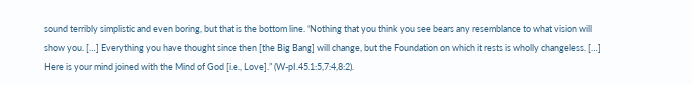sound terribly simplistic and even boring, but that is the bottom line. “Nothing that you think you see bears any resemblance to what vision will show you. […] Everything you have thought since then [the Big Bang] will change, but the Foundation on which it rests is wholly changeless. […] Here is your mind joined with the Mind of God [i.e., Love].” (W-pI.45.1:5,7:4,8:2).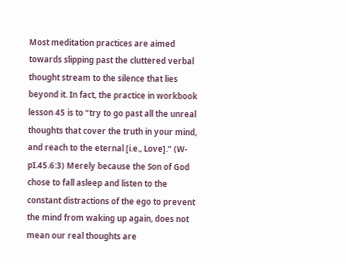Most meditation practices are aimed towards slipping past the cluttered verbal thought stream to the silence that lies beyond it. In fact, the practice in workbook lesson 45 is to “try to go past all the unreal thoughts that cover the truth in your mind, and reach to the eternal [i.e., Love].” (W-pI.45.6:3) Merely because the Son of God chose to fall asleep and listen to the constant distractions of the ego to prevent the mind from waking up again, does not mean our real thoughts are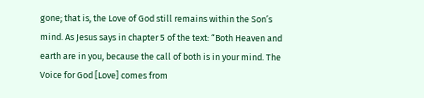gone; that is, the Love of God still remains within the Son’s mind. As Jesus says in chapter 5 of the text: “Both Heaven and earth are in you, because the call of both is in your mind. The Voice for God [Love] comes from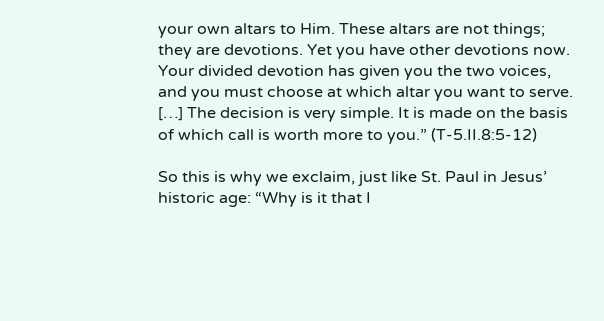your own altars to Him. These altars are not things; they are devotions. Yet you have other devotions now. Your divided devotion has given you the two voices, and you must choose at which altar you want to serve. […] The decision is very simple. It is made on the basis of which call is worth more to you.” (T-5.II.8:5-12)

So this is why we exclaim, just like St. Paul in Jesus’ historic age: “Why is it that I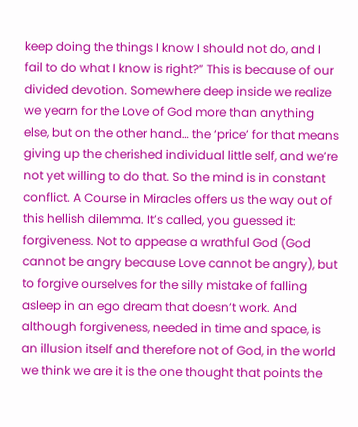keep doing the things I know I should not do, and I fail to do what I know is right?” This is because of our divided devotion. Somewhere deep inside we realize we yearn for the Love of God more than anything else, but on the other hand… the ‘price’ for that means giving up the cherished individual little self, and we’re not yet willing to do that. So the mind is in constant conflict. A Course in Miracles offers us the way out of this hellish dilemma. It’s called, you guessed it: forgiveness. Not to appease a wrathful God (God cannot be angry because Love cannot be angry), but to forgive ourselves for the silly mistake of falling asleep in an ego dream that doesn’t work. And although forgiveness, needed in time and space, is an illusion itself and therefore not of God, in the world we think we are it is the one thought that points the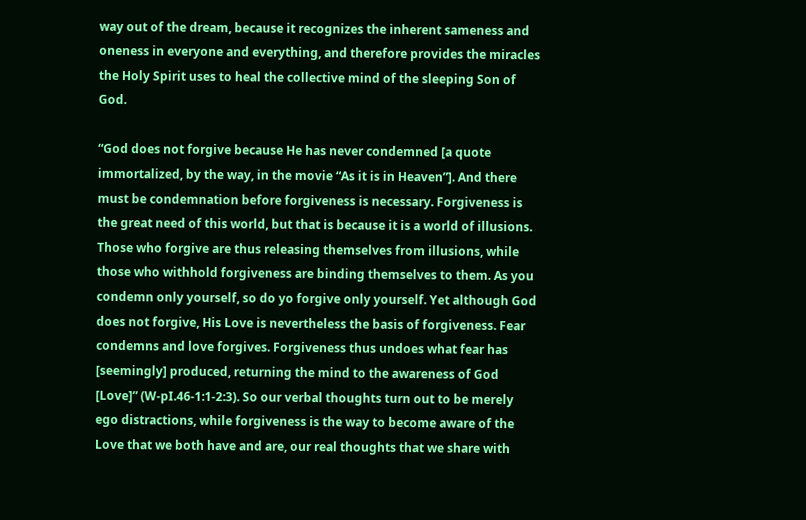way out of the dream, because it recognizes the inherent sameness and oneness in everyone and everything, and therefore provides the miracles the Holy Spirit uses to heal the collective mind of the sleeping Son of God.

“God does not forgive because He has never condemned [a quote immortalized, by the way, in the movie “As it is in Heaven”]. And there must be condemnation before forgiveness is necessary. Forgiveness is the great need of this world, but that is because it is a world of illusions. Those who forgive are thus releasing themselves from illusions, while those who withhold forgiveness are binding themselves to them. As you condemn only yourself, so do yo forgive only yourself. Yet although God does not forgive, His Love is nevertheless the basis of forgiveness. Fear condemns and love forgives. Forgiveness thus undoes what fear has [seemingly] produced, returning the mind to the awareness of God [Love]” (W-pI.46-1:1-2:3). So our verbal thoughts turn out to be merely ego distractions, while forgiveness is the way to become aware of the Love that we both have and are, our real thoughts that we share with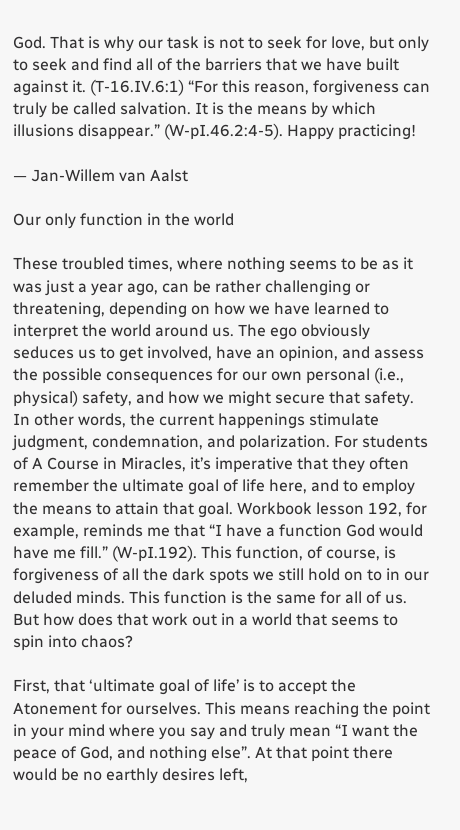God. That is why our task is not to seek for love, but only to seek and find all of the barriers that we have built against it. (T-16.IV.6:1) “For this reason, forgiveness can truly be called salvation. It is the means by which illusions disappear.” (W-pI.46.2:4-5). Happy practicing!

— Jan-Willem van Aalst

Our only function in the world

These troubled times, where nothing seems to be as it was just a year ago, can be rather challenging or threatening, depending on how we have learned to interpret the world around us. The ego obviously seduces us to get involved, have an opinion, and assess the possible consequences for our own personal (i.e., physical) safety, and how we might secure that safety. In other words, the current happenings stimulate judgment, condemnation, and polarization. For students of A Course in Miracles, it’s imperative that they often remember the ultimate goal of life here, and to employ the means to attain that goal. Workbook lesson 192, for example, reminds me that “I have a function God would have me fill.” (W-pI.192). This function, of course, is forgiveness of all the dark spots we still hold on to in our deluded minds. This function is the same for all of us. But how does that work out in a world that seems to spin into chaos?

First, that ‘ultimate goal of life’ is to accept the Atonement for ourselves. This means reaching the point in your mind where you say and truly mean “I want the peace of God, and nothing else”. At that point there would be no earthly desires left,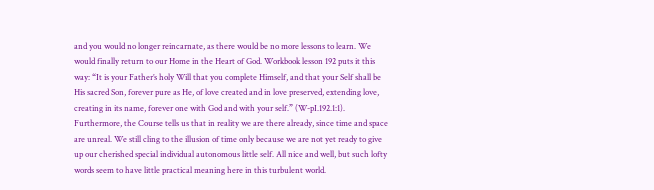and you would no longer reincarnate, as there would be no more lessons to learn. We would finally return to our Home in the Heart of God. Workbook lesson 192 puts it this way: “It is your Father’s holy Will that you complete Himself, and that your Self shall be His sacred Son, forever pure as He, of love created and in love preserved, extending love, creating in its name, forever one with God and with your self.” (W-pI.192.1:1). Furthermore, the Course tells us that in reality we are there already, since time and space are unreal. We still cling to the illusion of time only because we are not yet ready to give up our cherished special individual autonomous little self. All nice and well, but such lofty words seem to have little practical meaning here in this turbulent world.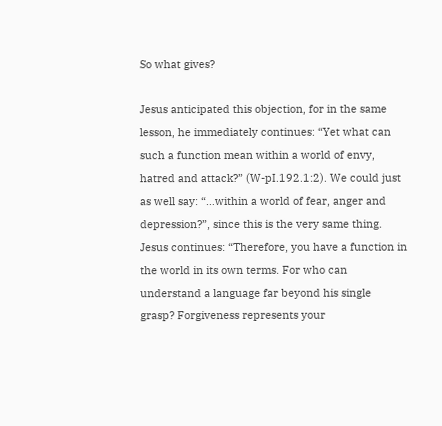So what gives?

Jesus anticipated this objection, for in the same lesson, he immediately continues: “Yet what can such a function mean within a world of envy, hatred and attack?” (W-pI.192.1:2). We could just as well say: “…within a world of fear, anger and depression?”, since this is the very same thing. Jesus continues: “Therefore, you have a function in the world in its own terms. For who can understand a language far beyond his single grasp? Forgiveness represents your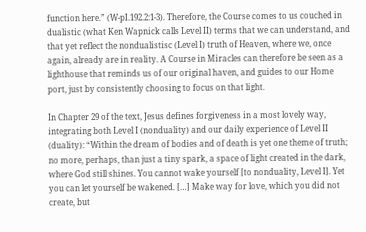function here.” (W-pI.192.2:1-3). Therefore, the Course comes to us couched in dualistic (what Ken Wapnick calls Level II) terms that we can understand, and that yet reflect the nondualistisc (Level I) truth of Heaven, where we, once again, already are in reality. A Course in Miracles can therefore be seen as a lighthouse that reminds us of our original haven, and guides to our Home port, just by consistently choosing to focus on that light.

In Chapter 29 of the text, Jesus defines forgiveness in a most lovely way, integrating both Level I (nonduality) and our daily experience of Level II (duality): “Within the dream of bodies and of death is yet one theme of truth; no more, perhaps, than just a tiny spark, a space of light created in the dark, where God still shines. You cannot wake yourself [to nonduality, Level I]. Yet you can let yourself be wakened. […] Make way for love, which you did not create, but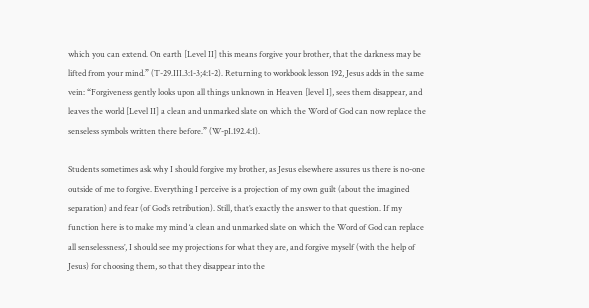which you can extend. On earth [Level II] this means forgive your brother, that the darkness may be lifted from your mind.” (T-29.III.3:1-3;4:1-2). Returning to workbook lesson 192, Jesus adds in the same vein: “Forgiveness gently looks upon all things unknown in Heaven [level I], sees them disappear, and leaves the world [Level II] a clean and unmarked slate on which the Word of God can now replace the senseless symbols written there before.” (W-pI.192.4:1).

Students sometimes ask why I should forgive my brother, as Jesus elsewhere assures us there is no-one outside of me to forgive. Everything I perceive is a projection of my own guilt (about the imagined separation) and fear (of God’s retribution). Still, that’s exactly the answer to that question. If my function here is to make my mind ‘a clean and unmarked slate on which the Word of God can replace all senselessness’, I should see my projections for what they are, and forgive myself (with the help of Jesus) for choosing them, so that they disappear into the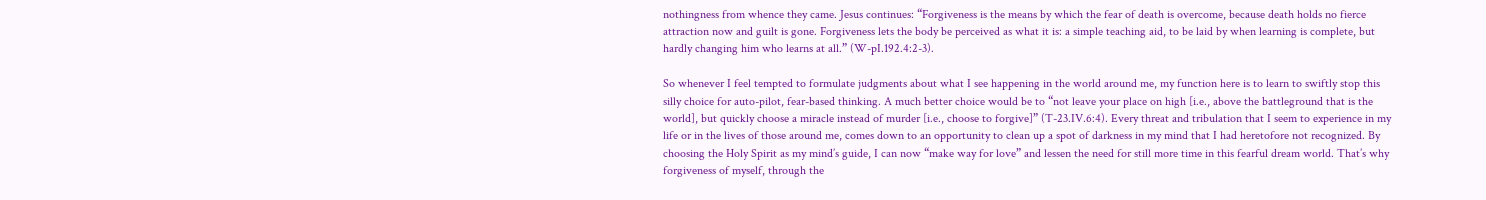nothingness from whence they came. Jesus continues: “Forgiveness is the means by which the fear of death is overcome, because death holds no fierce attraction now and guilt is gone. Forgiveness lets the body be perceived as what it is: a simple teaching aid, to be laid by when learning is complete, but hardly changing him who learns at all.” (W-pI.192.4:2-3).

So whenever I feel tempted to formulate judgments about what I see happening in the world around me, my function here is to learn to swiftly stop this silly choice for auto-pilot, fear-based thinking. A much better choice would be to “not leave your place on high [i.e., above the battleground that is the world], but quickly choose a miracle instead of murder [i.e., choose to forgive]” (T-23.IV.6:4). Every threat and tribulation that I seem to experience in my life or in the lives of those around me, comes down to an opportunity to clean up a spot of darkness in my mind that I had heretofore not recognized. By choosing the Holy Spirit as my mind’s guide, I can now “make way for love” and lessen the need for still more time in this fearful dream world. That’s why forgiveness of myself, through the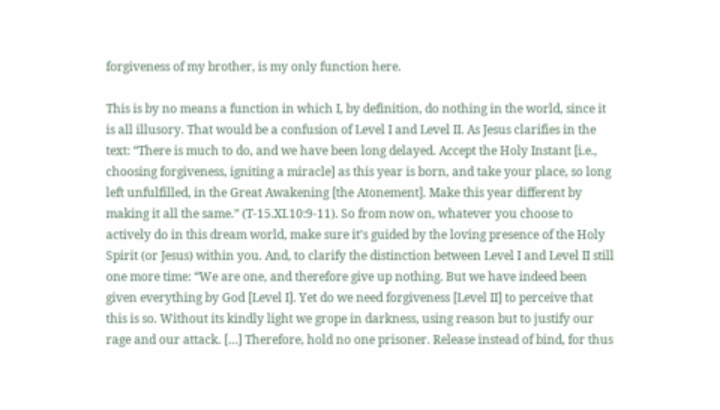forgiveness of my brother, is my only function here.

This is by no means a function in which I, by definition, do nothing in the world, since it is all illusory. That would be a confusion of Level I and Level II. As Jesus clarifies in the text: “There is much to do, and we have been long delayed. Accept the Holy Instant [i.e., choosing forgiveness, igniting a miracle] as this year is born, and take your place, so long left unfulfilled, in the Great Awakening [the Atonement]. Make this year different by making it all the same.” (T-15.XI.10:9-11). So from now on, whatever you choose to actively do in this dream world, make sure it’s guided by the loving presence of the Holy Spirit (or Jesus) within you. And, to clarify the distinction between Level I and Level II still one more time: “We are one, and therefore give up nothing. But we have indeed been given everything by God [Level I]. Yet do we need forgiveness [Level II] to perceive that this is so. Without its kindly light we grope in darkness, using reason but to justify our rage and our attack. […] Therefore, hold no one prisoner. Release instead of bind, for thus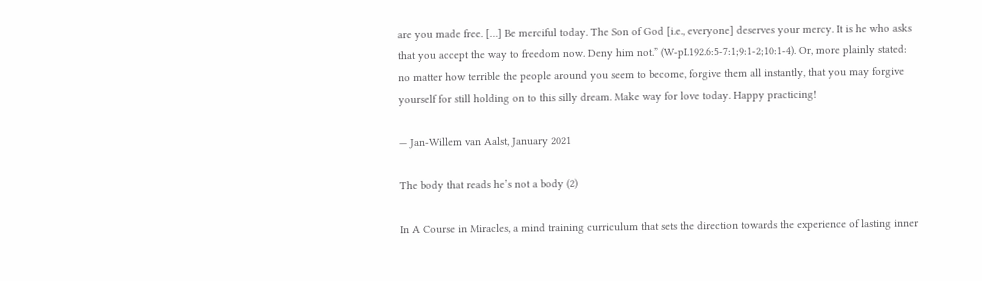are you made free. […] Be merciful today. The Son of God [i.e., everyone] deserves your mercy. It is he who asks that you accept the way to freedom now. Deny him not.” (W-pI.192.6:5-7:1;9:1-2;10:1-4). Or, more plainly stated: no matter how terrible the people around you seem to become, forgive them all instantly, that you may forgive yourself for still holding on to this silly dream. Make way for love today. Happy practicing!

— Jan-Willem van Aalst, January 2021

The body that reads he’s not a body (2)

In A Course in Miracles, a mind training curriculum that sets the direction towards the experience of lasting inner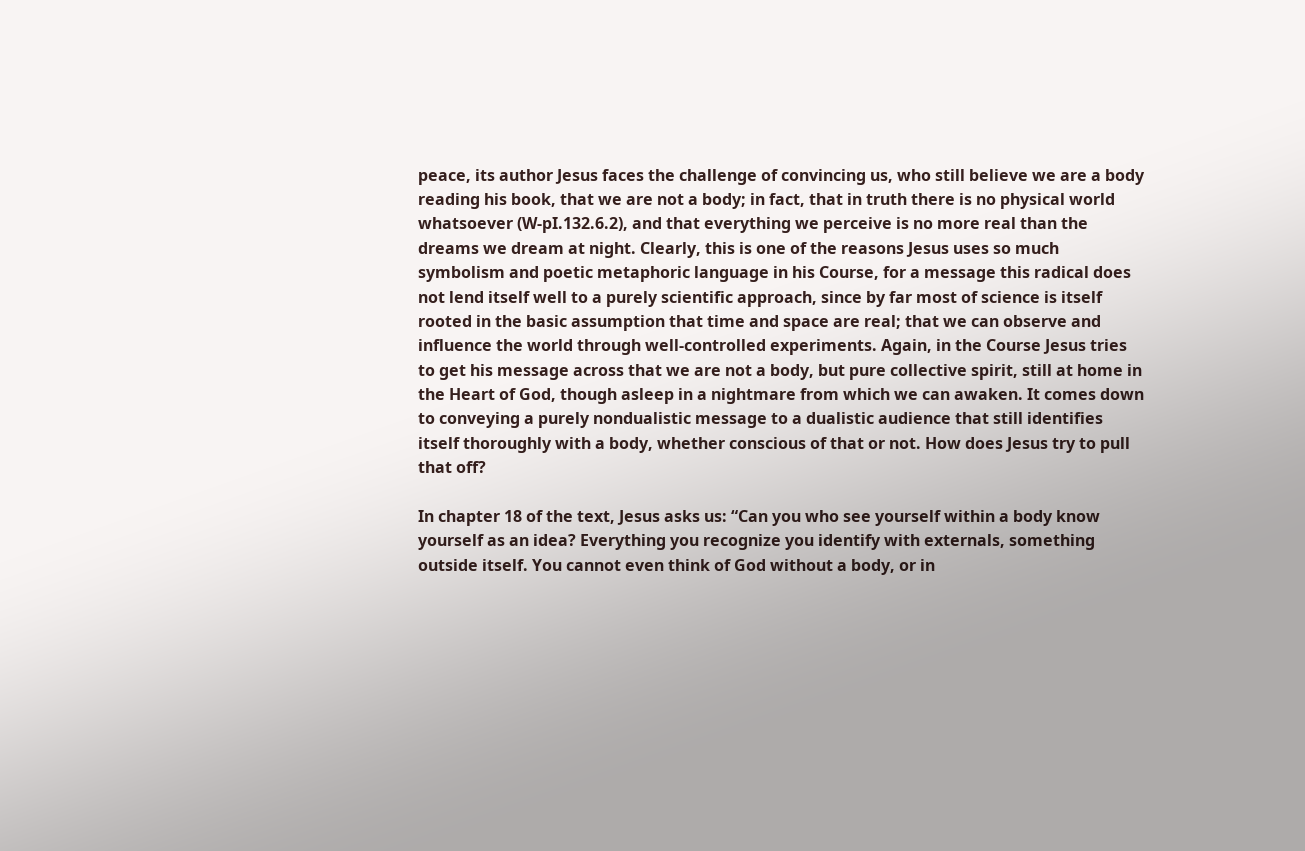peace, its author Jesus faces the challenge of convincing us, who still believe we are a body reading his book, that we are not a body; in fact, that in truth there is no physical world whatsoever (W-pI.132.6.2), and that everything we perceive is no more real than the dreams we dream at night. Clearly, this is one of the reasons Jesus uses so much symbolism and poetic metaphoric language in his Course, for a message this radical does not lend itself well to a purely scientific approach, since by far most of science is itself rooted in the basic assumption that time and space are real; that we can observe and influence the world through well-controlled experiments. Again, in the Course Jesus tries to get his message across that we are not a body, but pure collective spirit, still at home in the Heart of God, though asleep in a nightmare from which we can awaken. It comes down to conveying a purely nondualistic message to a dualistic audience that still identifies itself thoroughly with a body, whether conscious of that or not. How does Jesus try to pull that off?

In chapter 18 of the text, Jesus asks us: “Can you who see yourself within a body know yourself as an idea? Everything you recognize you identify with externals, something outside itself. You cannot even think of God without a body, or in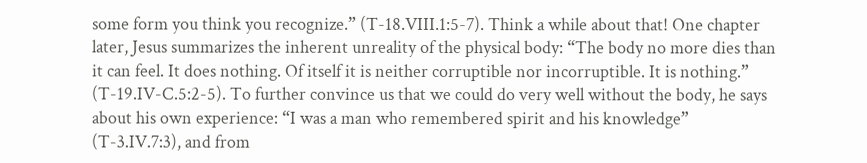some form you think you recognize.” (T-18.VIII.1:5-7). Think a while about that! One chapter later, Jesus summarizes the inherent unreality of the physical body: “The body no more dies than it can feel. It does nothing. Of itself it is neither corruptible nor incorruptible. It is nothing.” (T-19.IV-C.5:2-5). To further convince us that we could do very well without the body, he says about his own experience: “I was a man who remembered spirit and his knowledge” (T-3.IV.7:3), and from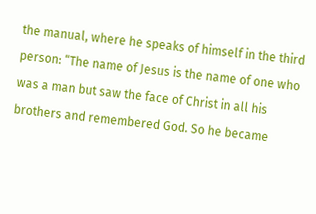the manual, where he speaks of himself in the third person: “The name of Jesus is the name of one who was a man but saw the face of Christ in all his brothers and remembered God. So he became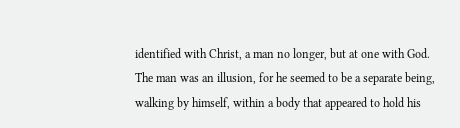identified with Christ, a man no longer, but at one with God. The man was an illusion, for he seemed to be a separate being, walking by himself, within a body that appeared to hold his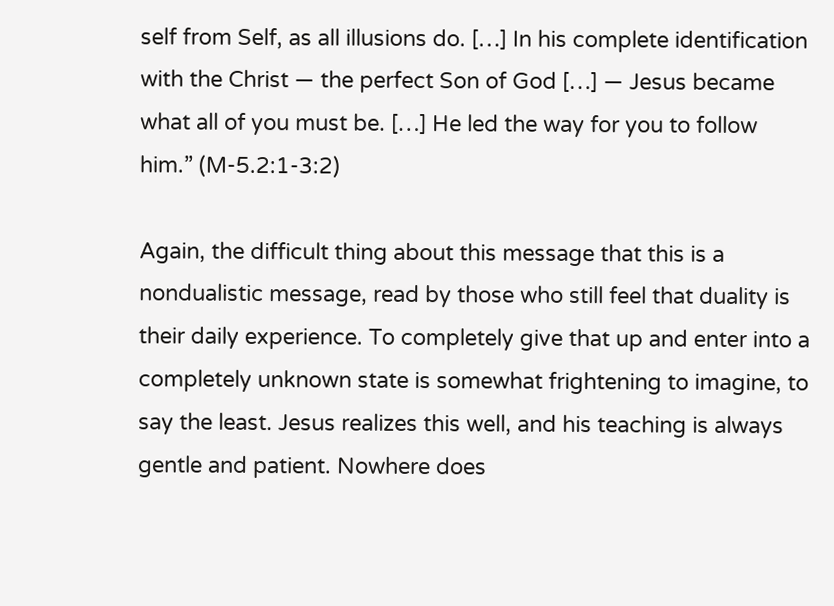self from Self, as all illusions do. […] In his complete identification with the Christ — the perfect Son of God […] — Jesus became what all of you must be. […] He led the way for you to follow him.” (M-5.2:1-3:2)

Again, the difficult thing about this message that this is a nondualistic message, read by those who still feel that duality is their daily experience. To completely give that up and enter into a completely unknown state is somewhat frightening to imagine, to say the least. Jesus realizes this well, and his teaching is always gentle and patient. Nowhere does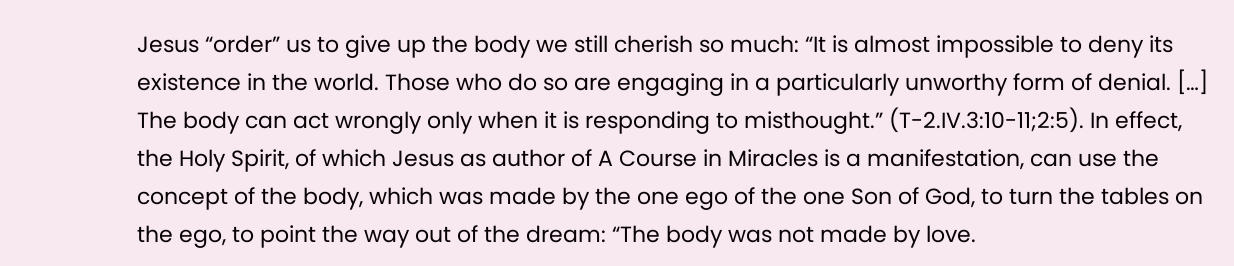Jesus “order” us to give up the body we still cherish so much: “It is almost impossible to deny its existence in the world. Those who do so are engaging in a particularly unworthy form of denial. […] The body can act wrongly only when it is responding to misthought.” (T-2.IV.3:10-11;2:5). In effect, the Holy Spirit, of which Jesus as author of A Course in Miracles is a manifestation, can use the concept of the body, which was made by the one ego of the one Son of God, to turn the tables on the ego, to point the way out of the dream: “The body was not made by love.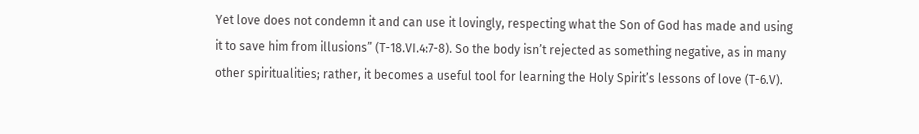Yet love does not condemn it and can use it lovingly, respecting what the Son of God has made and using it to save him from illusions” (T-18.VI.4:7-8). So the body isn’t rejected as something negative, as in many other spiritualities; rather, it becomes a useful tool for learning the Holy Spirit’s lessons of love (T-6.V).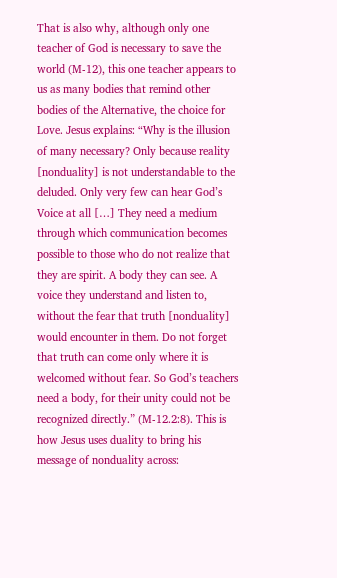That is also why, although only one teacher of God is necessary to save the world (M-12), this one teacher appears to us as many bodies that remind other bodies of the Alternative, the choice for Love. Jesus explains: “Why is the illusion of many necessary? Only because reality [nonduality] is not understandable to the deluded. Only very few can hear God’s Voice at all […] They need a medium through which communication becomes possible to those who do not realize that they are spirit. A body they can see. A voice they understand and listen to, without the fear that truth [nonduality] would encounter in them. Do not forget that truth can come only where it is welcomed without fear. So God’s teachers need a body, for their unity could not be recognized directly.” (M-12.2:8). This is how Jesus uses duality to bring his message of nonduality across: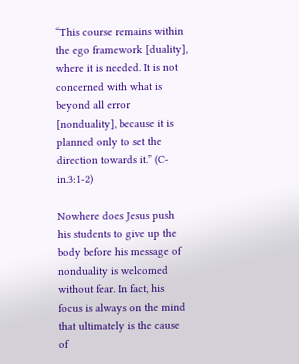“This course remains within the ego framework [duality], where it is needed. It is not concerned with what is beyond all error [nonduality], because it is planned only to set the direction towards it.” (C-in.3:1-2)

Nowhere does Jesus push his students to give up the body before his message of nonduality is welcomed without fear. In fact, his focus is always on the mind that ultimately is the cause of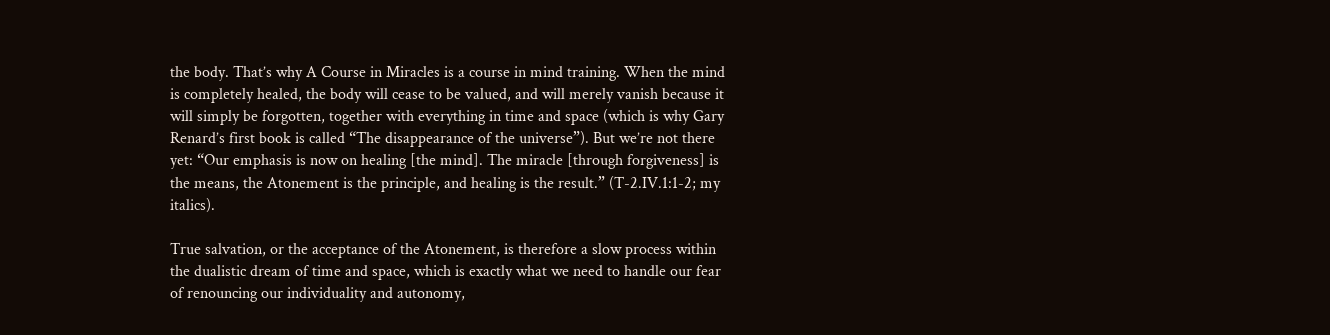the body. That’s why A Course in Miracles is a course in mind training. When the mind is completely healed, the body will cease to be valued, and will merely vanish because it will simply be forgotten, together with everything in time and space (which is why Gary Renard’s first book is called “The disappearance of the universe”). But we’re not there yet: “Our emphasis is now on healing [the mind]. The miracle [through forgiveness] is the means, the Atonement is the principle, and healing is the result.” (T-2.IV.1:1-2; my italics).

True salvation, or the acceptance of the Atonement, is therefore a slow process within the dualistic dream of time and space, which is exactly what we need to handle our fear of renouncing our individuality and autonomy,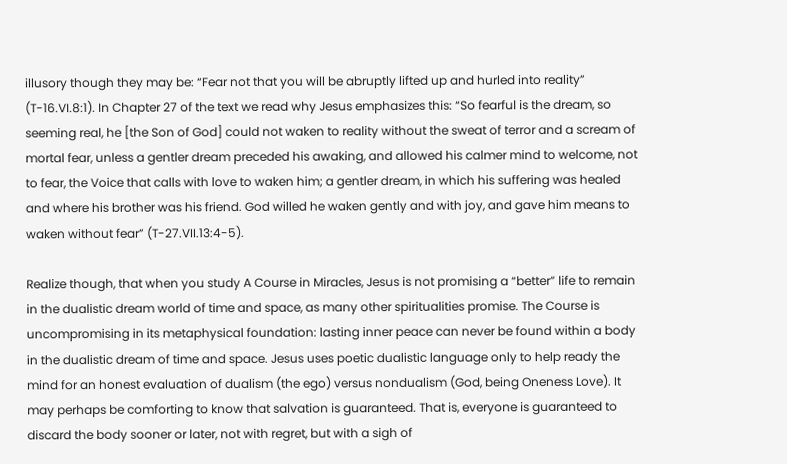illusory though they may be: “Fear not that you will be abruptly lifted up and hurled into reality” (T-16.VI.8:1). In Chapter 27 of the text we read why Jesus emphasizes this: “So fearful is the dream, so seeming real, he [the Son of God] could not waken to reality without the sweat of terror and a scream of mortal fear, unless a gentler dream preceded his awaking, and allowed his calmer mind to welcome, not to fear, the Voice that calls with love to waken him; a gentler dream, in which his suffering was healed and where his brother was his friend. God willed he waken gently and with joy, and gave him means to waken without fear” (T-27.VII.13:4-5).

Realize though, that when you study A Course in Miracles, Jesus is not promising a “better” life to remain in the dualistic dream world of time and space, as many other spiritualities promise. The Course is uncompromising in its metaphysical foundation: lasting inner peace can never be found within a body in the dualistic dream of time and space. Jesus uses poetic dualistic language only to help ready the mind for an honest evaluation of dualism (the ego) versus nondualism (God, being Oneness Love). It may perhaps be comforting to know that salvation is guaranteed. That is, everyone is guaranteed to discard the body sooner or later, not with regret, but with a sigh of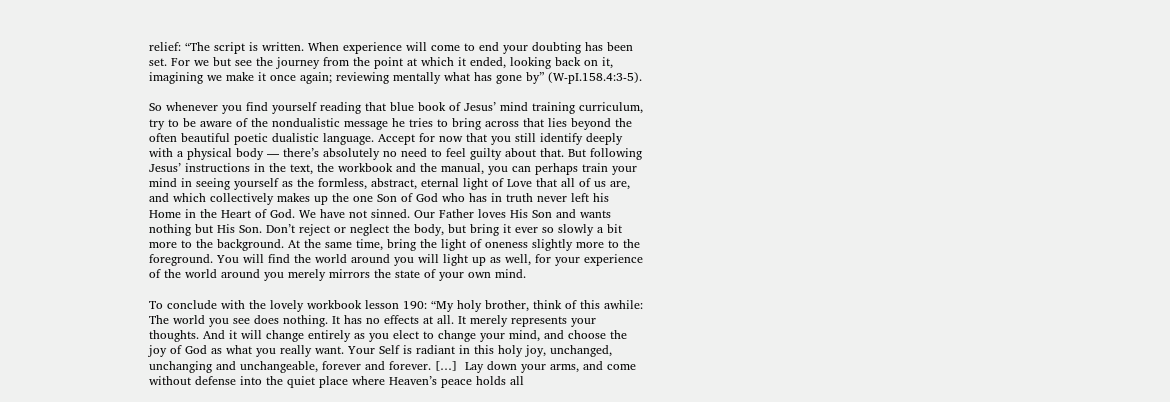relief: “The script is written. When experience will come to end your doubting has been set. For we but see the journey from the point at which it ended, looking back on it, imagining we make it once again; reviewing mentally what has gone by” (W-pI.158.4:3-5).

So whenever you find yourself reading that blue book of Jesus’ mind training curriculum, try to be aware of the nondualistic message he tries to bring across that lies beyond the often beautiful poetic dualistic language. Accept for now that you still identify deeply with a physical body — there’s absolutely no need to feel guilty about that. But following Jesus’ instructions in the text, the workbook and the manual, you can perhaps train your mind in seeing yourself as the formless, abstract, eternal light of Love that all of us are, and which collectively makes up the one Son of God who has in truth never left his Home in the Heart of God. We have not sinned. Our Father loves His Son and wants nothing but His Son. Don’t reject or neglect the body, but bring it ever so slowly a bit more to the background. At the same time, bring the light of oneness slightly more to the foreground. You will find the world around you will light up as well, for your experience of the world around you merely mirrors the state of your own mind.

To conclude with the lovely workbook lesson 190: “My holy brother, think of this awhile: The world you see does nothing. It has no effects at all. It merely represents your thoughts. And it will change entirely as you elect to change your mind, and choose the joy of God as what you really want. Your Self is radiant in this holy joy, unchanged, unchanging and unchangeable, forever and forever. […]  Lay down your arms, and come without defense into the quiet place where Heaven’s peace holds all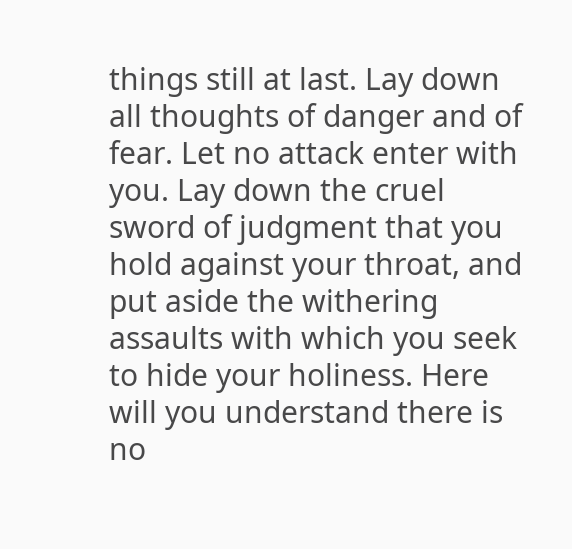things still at last. Lay down all thoughts of danger and of fear. Let no attack enter with you. Lay down the cruel sword of judgment that you hold against your throat, and put aside the withering assaults with which you seek to hide your holiness. Here will you understand there is no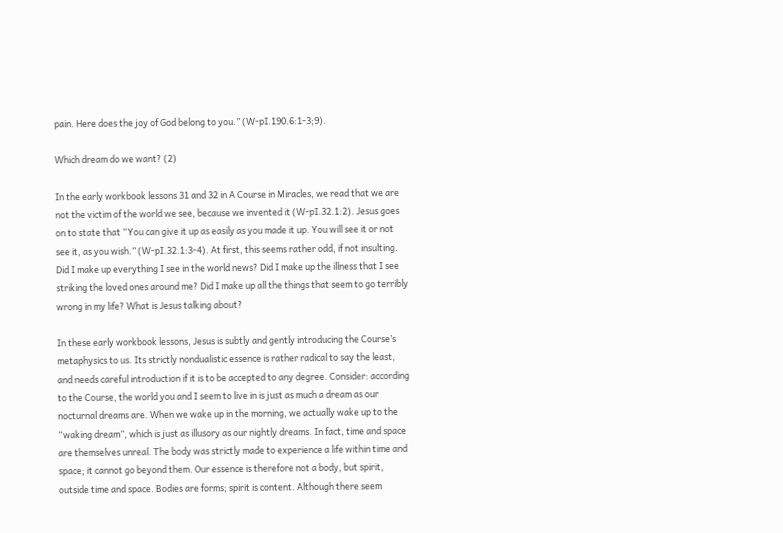pain. Here does the joy of God belong to you.” (W-pI.190.6:1-3;9).

Which dream do we want? (2)

In the early workbook lessons 31 and 32 in A Course in Miracles, we read that we are not the victim of the world we see, because we invented it (W-pI.32.1:2). Jesus goes on to state that “You can give it up as easily as you made it up. You will see it or not see it, as you wish.” (W-pI.32.1:3-4). At first, this seems rather odd, if not insulting. Did I make up everything I see in the world news? Did I make up the illness that I see striking the loved ones around me? Did I make up all the things that seem to go terribly wrong in my life? What is Jesus talking about?

In these early workbook lessons, Jesus is subtly and gently introducing the Course’s metaphysics to us. Its strictly nondualistic essence is rather radical to say the least, and needs careful introduction if it is to be accepted to any degree. Consider: according to the Course, the world you and I seem to live in is just as much a dream as our nocturnal dreams are. When we wake up in the morning, we actually wake up to the “waking dream”, which is just as illusory as our nightly dreams. In fact, time and space are themselves unreal. The body was strictly made to experience a life within time and space; it cannot go beyond them. Our essence is therefore not a body, but spirit, outside time and space. Bodies are forms; spirit is content. Although there seem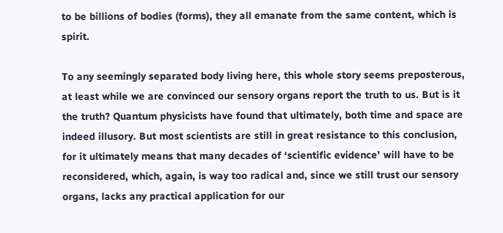to be billions of bodies (forms), they all emanate from the same content, which is spirit.

To any seemingly separated body living here, this whole story seems preposterous, at least while we are convinced our sensory organs report the truth to us. But is it the truth? Quantum physicists have found that ultimately, both time and space are indeed illusory. But most scientists are still in great resistance to this conclusion, for it ultimately means that many decades of ‘scientific evidence’ will have to be reconsidered, which, again, is way too radical and, since we still trust our sensory organs, lacks any practical application for our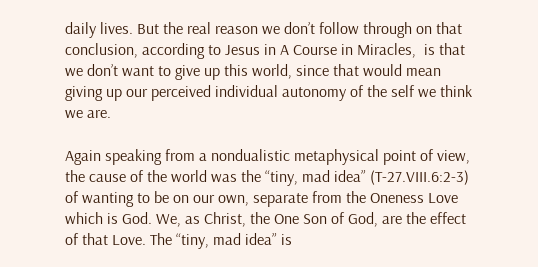daily lives. But the real reason we don’t follow through on that conclusion, according to Jesus in A Course in Miracles,  is that we don’t want to give up this world, since that would mean giving up our perceived individual autonomy of the self we think we are.

Again speaking from a nondualistic metaphysical point of view, the cause of the world was the “tiny, mad idea” (T-27.VIII.6:2-3) of wanting to be on our own, separate from the Oneness Love which is God. We, as Christ, the One Son of God, are the effect of that Love. The “tiny, mad idea” is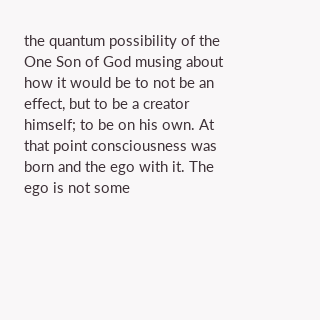the quantum possibility of the One Son of God musing about how it would be to not be an effect, but to be a creator himself; to be on his own. At that point consciousness was born and the ego with it. The ego is not some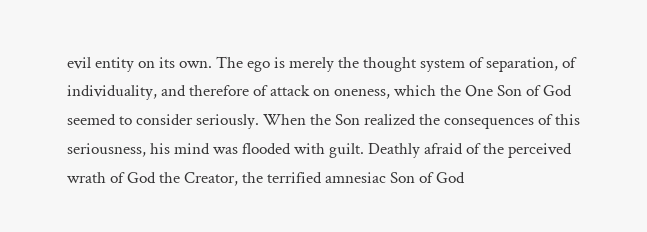evil entity on its own. The ego is merely the thought system of separation, of individuality, and therefore of attack on oneness, which the One Son of God seemed to consider seriously. When the Son realized the consequences of this seriousness, his mind was flooded with guilt. Deathly afraid of the perceived wrath of God the Creator, the terrified amnesiac Son of God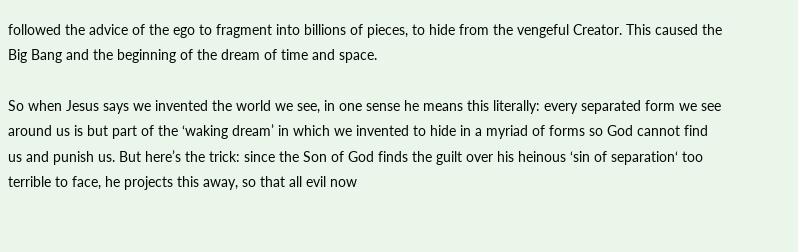followed the advice of the ego to fragment into billions of pieces, to hide from the vengeful Creator. This caused the Big Bang and the beginning of the dream of time and space.

So when Jesus says we invented the world we see, in one sense he means this literally: every separated form we see around us is but part of the ‘waking dream’ in which we invented to hide in a myriad of forms so God cannot find us and punish us. But here’s the trick: since the Son of God finds the guilt over his heinous ‘sin of separation‘ too terrible to face, he projects this away, so that all evil now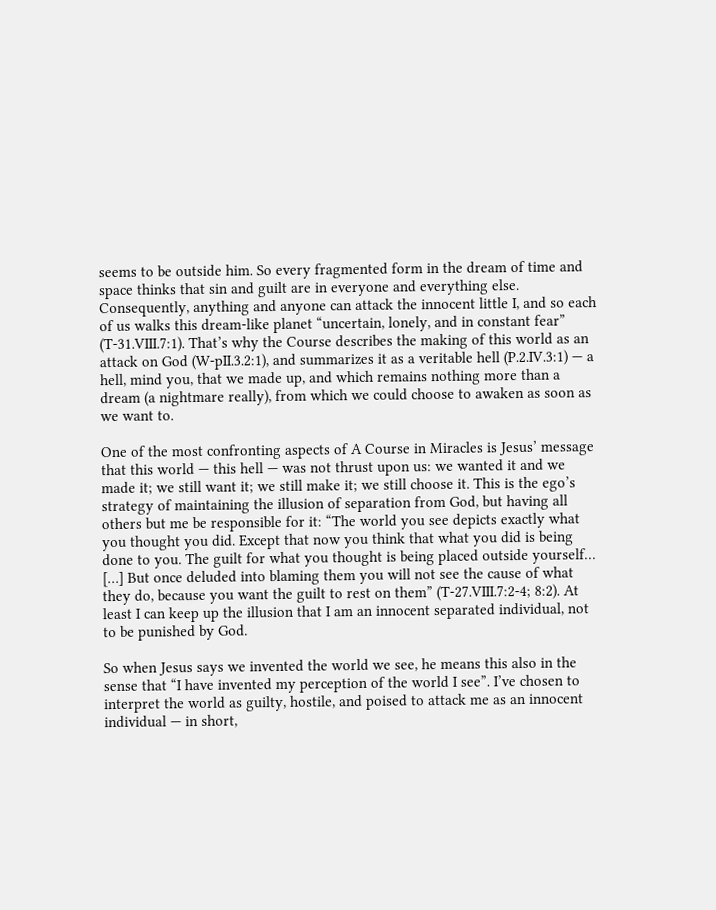seems to be outside him. So every fragmented form in the dream of time and space thinks that sin and guilt are in everyone and everything else. Consequently, anything and anyone can attack the innocent little I, and so each of us walks this dream-like planet “uncertain, lonely, and in constant fear” (T-31.VIII.7:1). That’s why the Course describes the making of this world as an attack on God (W-pII.3.2:1), and summarizes it as a veritable hell (P.2.IV.3:1) — a hell, mind you, that we made up, and which remains nothing more than a dream (a nightmare really), from which we could choose to awaken as soon as we want to.

One of the most confronting aspects of A Course in Miracles is Jesus’ message that this world — this hell — was not thrust upon us: we wanted it and we made it; we still want it; we still make it; we still choose it. This is the ego’s strategy of maintaining the illusion of separation from God, but having all others but me be responsible for it: “The world you see depicts exactly what you thought you did. Except that now you think that what you did is being done to you. The guilt for what you thought is being placed outside yourself… […] But once deluded into blaming them you will not see the cause of what they do, because you want the guilt to rest on them” (T-27.VIII.7:2-4; 8:2). At least I can keep up the illusion that I am an innocent separated individual, not to be punished by God.

So when Jesus says we invented the world we see, he means this also in the sense that “I have invented my perception of the world I see”. I’ve chosen to interpret the world as guilty, hostile, and poised to attack me as an innocent individual — in short,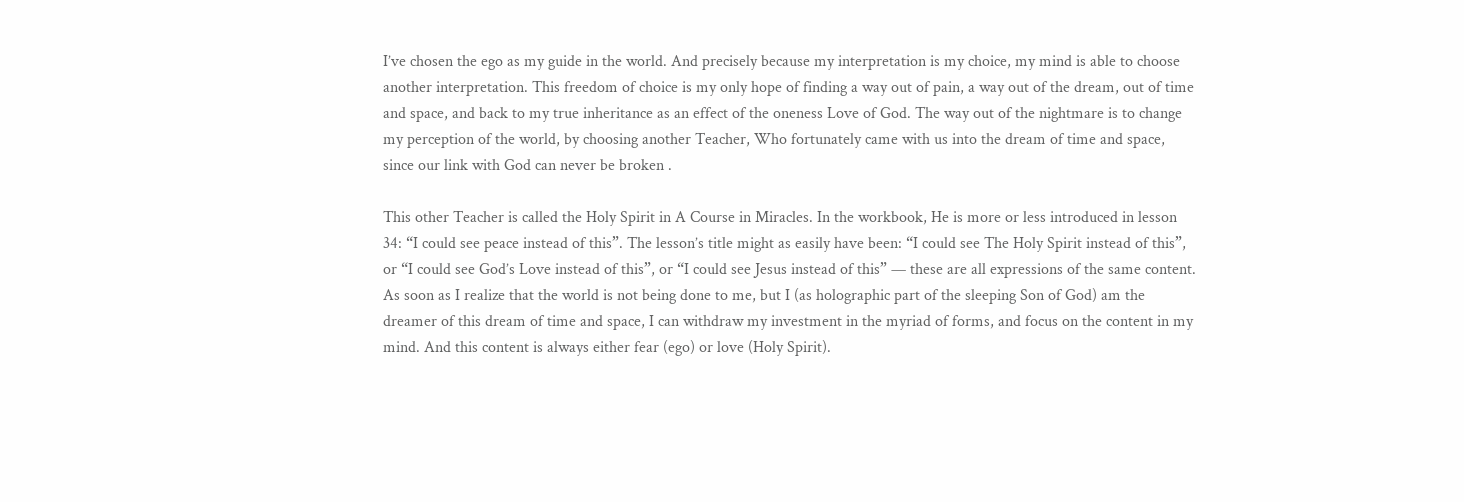I’ve chosen the ego as my guide in the world. And precisely because my interpretation is my choice, my mind is able to choose another interpretation. This freedom of choice is my only hope of finding a way out of pain, a way out of the dream, out of time and space, and back to my true inheritance as an effect of the oneness Love of God. The way out of the nightmare is to change my perception of the world, by choosing another Teacher, Who fortunately came with us into the dream of time and space, since our link with God can never be broken .

This other Teacher is called the Holy Spirit in A Course in Miracles. In the workbook, He is more or less introduced in lesson 34: “I could see peace instead of this”. The lesson’s title might as easily have been: “I could see The Holy Spirit instead of this”, or “I could see God’s Love instead of this”, or “I could see Jesus instead of this” — these are all expressions of the same content. As soon as I realize that the world is not being done to me, but I (as holographic part of the sleeping Son of God) am the dreamer of this dream of time and space, I can withdraw my investment in the myriad of forms, and focus on the content in my mind. And this content is always either fear (ego) or love (Holy Spirit).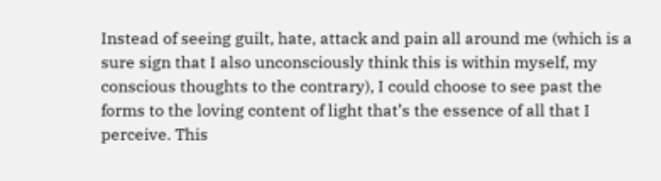Instead of seeing guilt, hate, attack and pain all around me (which is a sure sign that I also unconsciously think this is within myself, my conscious thoughts to the contrary), I could choose to see past the forms to the loving content of light that’s the essence of all that I perceive. This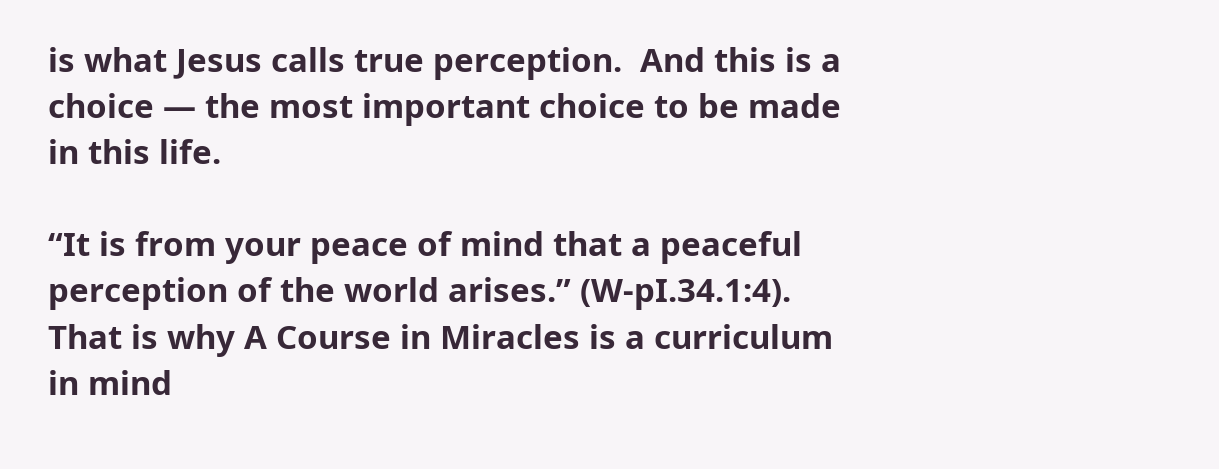is what Jesus calls true perception.  And this is a choice — the most important choice to be made in this life.

“It is from your peace of mind that a peaceful perception of the world arises.” (W-pI.34.1:4). That is why A Course in Miracles is a curriculum in mind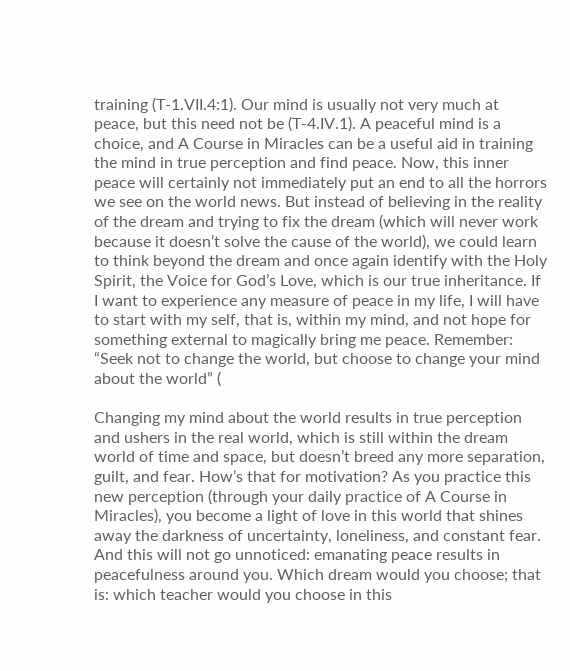training (T-1.VII.4:1). Our mind is usually not very much at peace, but this need not be (T-4.IV.1). A peaceful mind is a choice, and A Course in Miracles can be a useful aid in training the mind in true perception and find peace. Now, this inner peace will certainly not immediately put an end to all the horrors we see on the world news. But instead of believing in the reality of the dream and trying to fix the dream (which will never work because it doesn’t solve the cause of the world), we could learn to think beyond the dream and once again identify with the Holy Spirit, the Voice for God’s Love, which is our true inheritance. If I want to experience any measure of peace in my life, I will have to start with my self, that is, within my mind, and not hope for something external to magically bring me peace. Remember: “Seek not to change the world, but choose to change your mind about the world” (

Changing my mind about the world results in true perception and ushers in the real world, which is still within the dream world of time and space, but doesn’t breed any more separation, guilt, and fear. How’s that for motivation? As you practice this new perception (through your daily practice of A Course in Miracles), you become a light of love in this world that shines away the darkness of uncertainty, loneliness, and constant fear. And this will not go unnoticed: emanating peace results in peacefulness around you. Which dream would you choose; that is: which teacher would you choose in this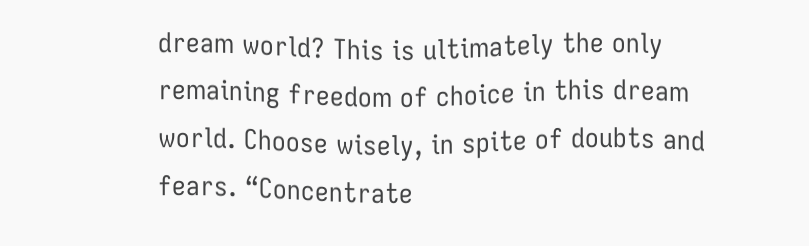dream world? This is ultimately the only remaining freedom of choice in this dream world. Choose wisely, in spite of doubts and fears. “Concentrate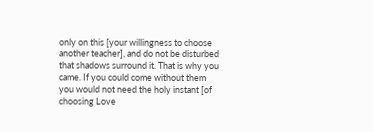only on this [your willingness to choose another teacher], and do not be disturbed that shadows surround it. That is why you came. If you could come without them you would not need the holy instant [of choosing Love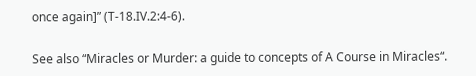once again]” (T-18.IV.2:4-6).

See also “Miracles or Murder: a guide to concepts of A Course in Miracles“.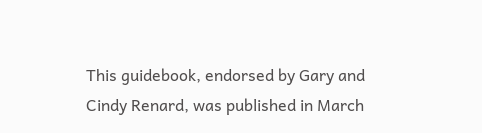This guidebook, endorsed by Gary and Cindy Renard, was published in March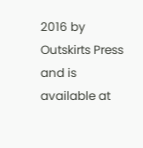2016 by Outskirts Press and is available at